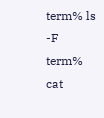term% ls -F
term% cat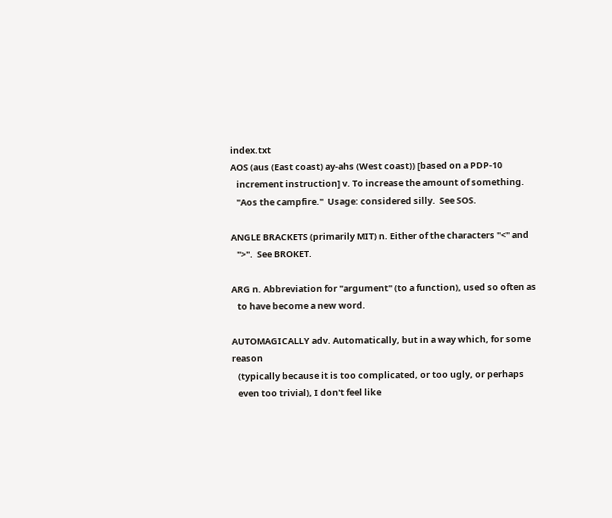index.txt
AOS (aus (East coast) ay-ahs (West coast)) [based on a PDP-10
   increment instruction] v. To increase the amount of something.
   "Aos the campfire."  Usage: considered silly.  See SOS.

ANGLE BRACKETS (primarily MIT) n. Either of the characters "<" and
   ">".  See BROKET.

ARG n. Abbreviation for "argument" (to a function), used so often as
   to have become a new word.

AUTOMAGICALLY adv. Automatically, but in a way which, for some reason
   (typically because it is too complicated, or too ugly, or perhaps
   even too trivial), I don't feel like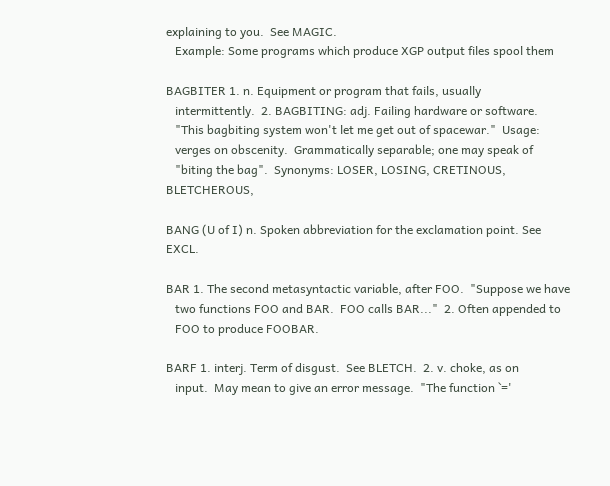explaining to you.  See MAGIC.
   Example: Some programs which produce XGP output files spool them

BAGBITER 1. n. Equipment or program that fails, usually
   intermittently.  2. BAGBITING: adj. Failing hardware or software.
   "This bagbiting system won't let me get out of spacewar."  Usage:
   verges on obscenity.  Grammatically separable; one may speak of
   "biting the bag".  Synonyms: LOSER, LOSING, CRETINOUS, BLETCHEROUS,

BANG (U of I) n. Spoken abbreviation for the exclamation point. See EXCL.

BAR 1. The second metasyntactic variable, after FOO.  "Suppose we have
   two functions FOO and BAR.  FOO calls BAR..."  2. Often appended to
   FOO to produce FOOBAR.

BARF 1. interj. Term of disgust.  See BLETCH.  2. v. choke, as on
   input.  May mean to give an error message.  "The function `='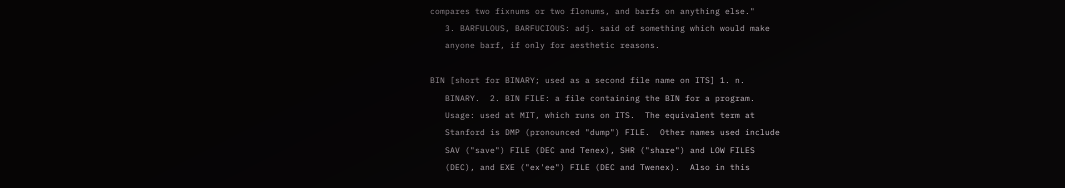compares two fixnums or two flonums, and barfs on anything else."
   3. BARFULOUS, BARFUCIOUS: adj. said of something which would make
   anyone barf, if only for aesthetic reasons.

BIN [short for BINARY; used as a second file name on ITS] 1. n.
   BINARY.  2. BIN FILE: a file containing the BIN for a program.
   Usage: used at MIT, which runs on ITS.  The equivalent term at
   Stanford is DMP (pronounced "dump") FILE.  Other names used include
   SAV ("save") FILE (DEC and Tenex), SHR ("share") and LOW FILES
   (DEC), and EXE ("ex'ee") FILE (DEC and Twenex).  Also in this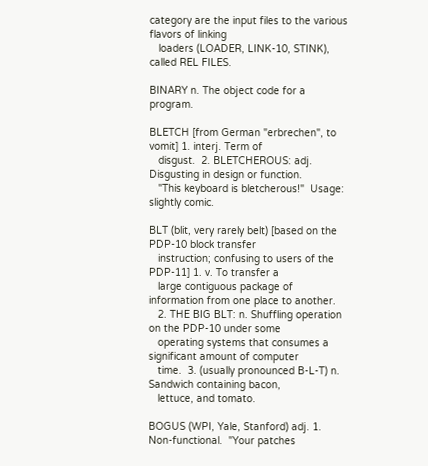category are the input files to the various flavors of linking
   loaders (LOADER, LINK-10, STINK), called REL FILES.

BINARY n. The object code for a program.

BLETCH [from German "erbrechen", to vomit] 1. interj. Term of
   disgust.  2. BLETCHEROUS: adj. Disgusting in design or function.
   "This keyboard is bletcherous!"  Usage: slightly comic.

BLT (blit, very rarely belt) [based on the PDP-10 block transfer
   instruction; confusing to users of the PDP-11] 1. v. To transfer a
   large contiguous package of information from one place to another.
   2. THE BIG BLT: n. Shuffling operation on the PDP-10 under some
   operating systems that consumes a significant amount of computer
   time.  3. (usually pronounced B-L-T) n. Sandwich containing bacon,
   lettuce, and tomato.

BOGUS (WPI, Yale, Stanford) adj. 1. Non-functional.  "Your patches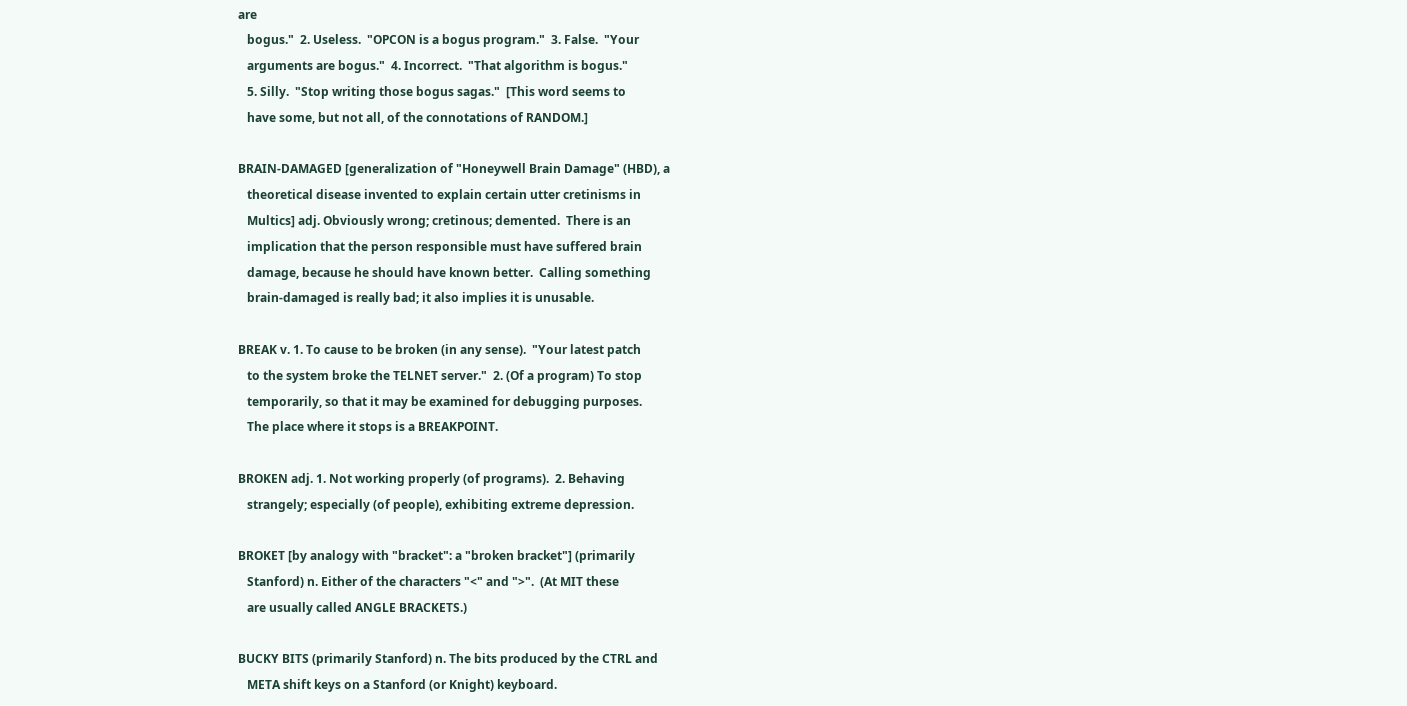are
   bogus."  2. Useless.  "OPCON is a bogus program."  3. False.  "Your
   arguments are bogus."  4. Incorrect.  "That algorithm is bogus."
   5. Silly.  "Stop writing those bogus sagas."  [This word seems to
   have some, but not all, of the connotations of RANDOM.]

BRAIN-DAMAGED [generalization of "Honeywell Brain Damage" (HBD), a
   theoretical disease invented to explain certain utter cretinisms in
   Multics] adj. Obviously wrong; cretinous; demented.  There is an
   implication that the person responsible must have suffered brain
   damage, because he should have known better.  Calling something
   brain-damaged is really bad; it also implies it is unusable.

BREAK v. 1. To cause to be broken (in any sense).  "Your latest patch
   to the system broke the TELNET server."  2. (Of a program) To stop
   temporarily, so that it may be examined for debugging purposes.
   The place where it stops is a BREAKPOINT.

BROKEN adj. 1. Not working properly (of programs).  2. Behaving
   strangely; especially (of people), exhibiting extreme depression.

BROKET [by analogy with "bracket": a "broken bracket"] (primarily
   Stanford) n. Either of the characters "<" and ">".  (At MIT these
   are usually called ANGLE BRACKETS.)

BUCKY BITS (primarily Stanford) n. The bits produced by the CTRL and
   META shift keys on a Stanford (or Knight) keyboard.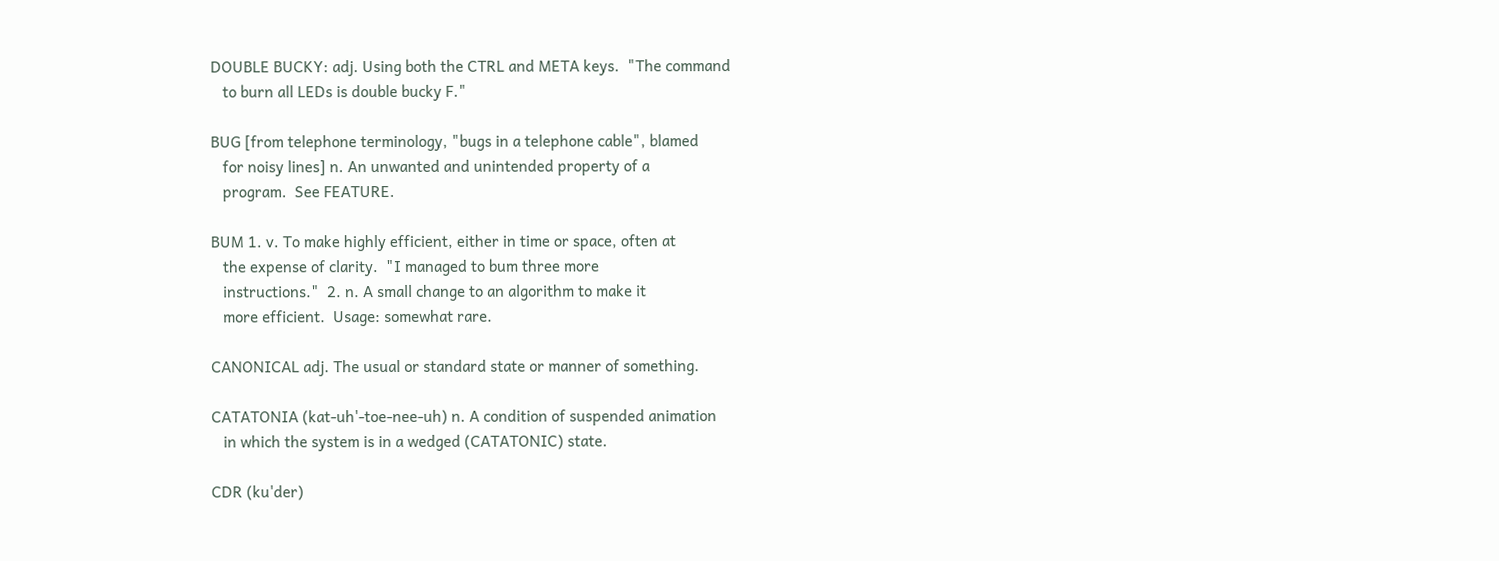DOUBLE BUCKY: adj. Using both the CTRL and META keys.  "The command
   to burn all LEDs is double bucky F."

BUG [from telephone terminology, "bugs in a telephone cable", blamed
   for noisy lines] n. An unwanted and unintended property of a
   program.  See FEATURE.

BUM 1. v. To make highly efficient, either in time or space, often at
   the expense of clarity.  "I managed to bum three more
   instructions."  2. n. A small change to an algorithm to make it
   more efficient.  Usage: somewhat rare.

CANONICAL adj. The usual or standard state or manner of something.

CATATONIA (kat-uh'-toe-nee-uh) n. A condition of suspended animation
   in which the system is in a wedged (CATATONIC) state.

CDR (ku'der)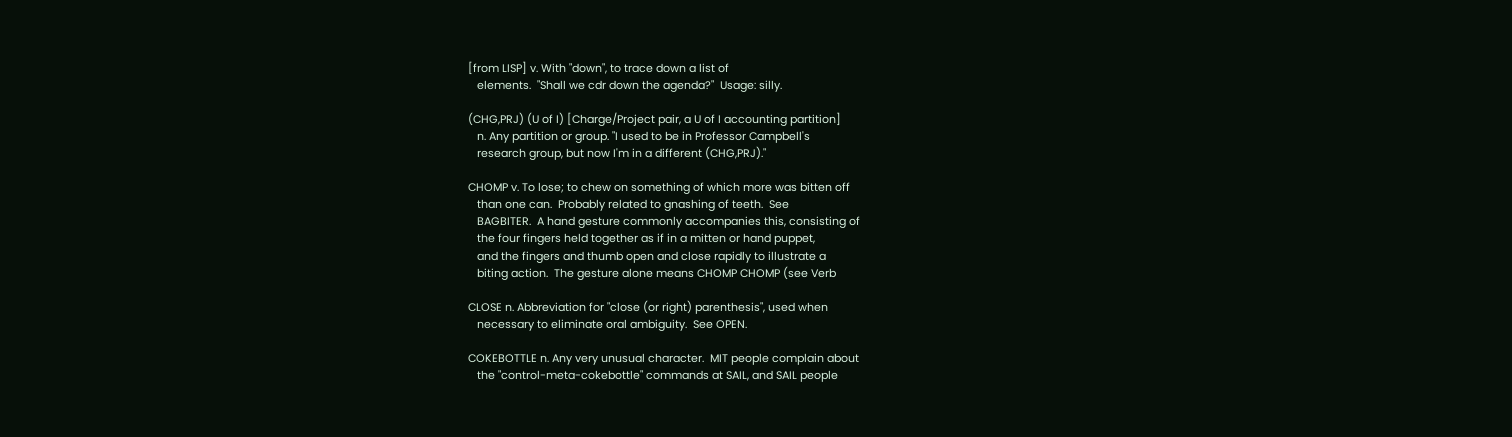[from LISP] v. With "down", to trace down a list of
   elements.  "Shall we cdr down the agenda?"  Usage: silly.

(CHG,PRJ) (U of I) [Charge/Project pair, a U of I accounting partition]
   n. Any partition or group. "I used to be in Professor Campbell's
   research group, but now I'm in a different (CHG,PRJ)."

CHOMP v. To lose; to chew on something of which more was bitten off
   than one can.  Probably related to gnashing of teeth.  See
   BAGBITER.  A hand gesture commonly accompanies this, consisting of
   the four fingers held together as if in a mitten or hand puppet,
   and the fingers and thumb open and close rapidly to illustrate a
   biting action.  The gesture alone means CHOMP CHOMP (see Verb

CLOSE n. Abbreviation for "close (or right) parenthesis", used when
   necessary to eliminate oral ambiguity.  See OPEN.

COKEBOTTLE n. Any very unusual character.  MIT people complain about
   the "control-meta-cokebottle" commands at SAIL, and SAIL people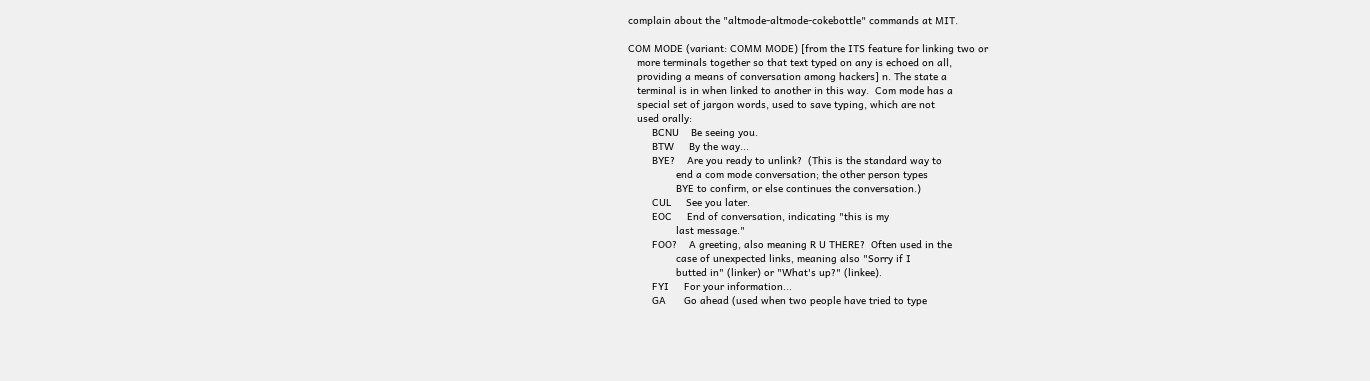complain about the "altmode-altmode-cokebottle" commands at MIT.

COM MODE (variant: COMM MODE) [from the ITS feature for linking two or
   more terminals together so that text typed on any is echoed on all,
   providing a means of conversation among hackers] n. The state a
   terminal is in when linked to another in this way.  Com mode has a
   special set of jargon words, used to save typing, which are not
   used orally:
        BCNU    Be seeing you.
        BTW     By the way...
        BYE?    Are you ready to unlink?  (This is the standard way to
                end a com mode conversation; the other person types
                BYE to confirm, or else continues the conversation.)
        CUL     See you later.
        EOC     End of conversation, indicating "this is my
                last message."
        FOO?    A greeting, also meaning R U THERE?  Often used in the
                case of unexpected links, meaning also "Sorry if I
                butted in" (linker) or "What's up?" (linkee).
        FYI     For your information...
        GA      Go ahead (used when two people have tried to type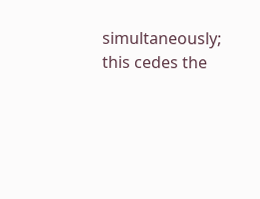simultaneously; this cedes the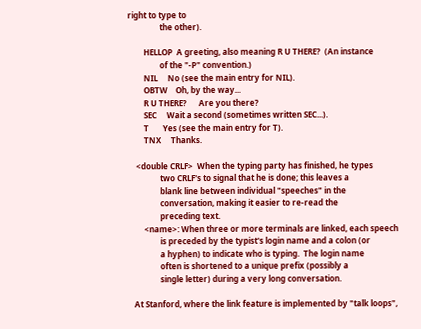right to type to
                the other).

        HELLOP  A greeting, also meaning R U THERE?  (An instance
                of the "-P" convention.)
        NIL     No (see the main entry for NIL).
        OBTW    Oh, by the way...
        R U THERE?      Are you there?
        SEC     Wait a second (sometimes written SEC...).
        T       Yes (see the main entry for T).
        TNX     Thanks.

    <double CRLF>  When the typing party has finished, he types
                two CRLF's to signal that he is done; this leaves a
                blank line between individual "speeches" in the
                conversation, making it easier to re-read the
                preceding text.
        <name>: When three or more terminals are linked, each speech
                is preceded by the typist's login name and a colon (or
                a hyphen) to indicate who is typing.  The login name
                often is shortened to a unique prefix (possibly a
                single letter) during a very long conversation.

   At Stanford, where the link feature is implemented by "talk loops",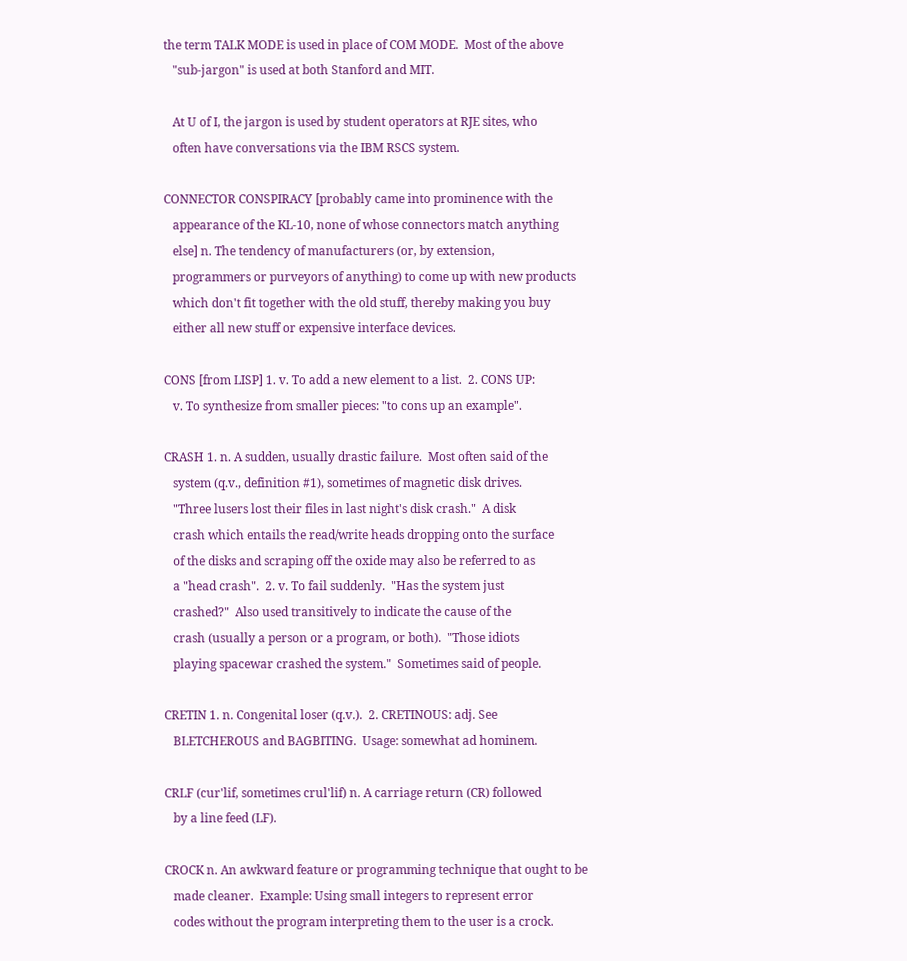the term TALK MODE is used in place of COM MODE.  Most of the above
   "sub-jargon" is used at both Stanford and MIT.

   At U of I, the jargon is used by student operators at RJE sites, who
   often have conversations via the IBM RSCS system.

CONNECTOR CONSPIRACY [probably came into prominence with the
   appearance of the KL-10, none of whose connectors match anything
   else] n. The tendency of manufacturers (or, by extension,
   programmers or purveyors of anything) to come up with new products
   which don't fit together with the old stuff, thereby making you buy
   either all new stuff or expensive interface devices.

CONS [from LISP] 1. v. To add a new element to a list.  2. CONS UP:
   v. To synthesize from smaller pieces: "to cons up an example".

CRASH 1. n. A sudden, usually drastic failure.  Most often said of the
   system (q.v., definition #1), sometimes of magnetic disk drives.
   "Three lusers lost their files in last night's disk crash."  A disk
   crash which entails the read/write heads dropping onto the surface
   of the disks and scraping off the oxide may also be referred to as
   a "head crash".  2. v. To fail suddenly.  "Has the system just
   crashed?"  Also used transitively to indicate the cause of the
   crash (usually a person or a program, or both).  "Those idiots
   playing spacewar crashed the system."  Sometimes said of people.

CRETIN 1. n. Congenital loser (q.v.).  2. CRETINOUS: adj. See
   BLETCHEROUS and BAGBITING.  Usage: somewhat ad hominem.

CRLF (cur'lif, sometimes crul'lif) n. A carriage return (CR) followed
   by a line feed (LF).

CROCK n. An awkward feature or programming technique that ought to be
   made cleaner.  Example: Using small integers to represent error
   codes without the program interpreting them to the user is a crock.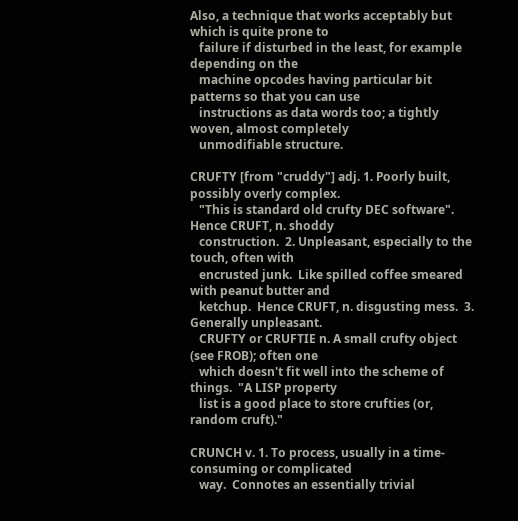Also, a technique that works acceptably but which is quite prone to
   failure if disturbed in the least, for example depending on the
   machine opcodes having particular bit patterns so that you can use
   instructions as data words too; a tightly woven, almost completely
   unmodifiable structure.

CRUFTY [from "cruddy"] adj. 1. Poorly built, possibly overly complex.
   "This is standard old crufty DEC software".  Hence CRUFT, n. shoddy
   construction.  2. Unpleasant, especially to the touch, often with
   encrusted junk.  Like spilled coffee smeared with peanut butter and
   ketchup.  Hence CRUFT, n. disgusting mess.  3. Generally unpleasant.
   CRUFTY or CRUFTIE n. A small crufty object (see FROB); often one
   which doesn't fit well into the scheme of things.  "A LISP property
   list is a good place to store crufties (or, random cruft)."

CRUNCH v. 1. To process, usually in a time-consuming or complicated
   way.  Connotes an essentially trivial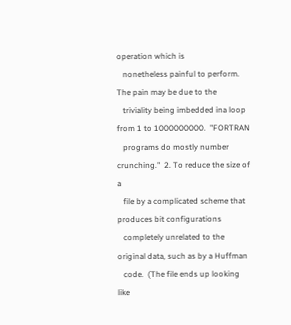operation which is
   nonetheless painful to perform.  The pain may be due to the
   triviality being imbedded ina loop from 1 to 1000000000.  "FORTRAN
   programs do mostly number crunching."  2. To reduce the size of a
   file by a complicated scheme that produces bit configurations
   completely unrelated to the original data, such as by a Huffman
   code.  (The file ends up looking like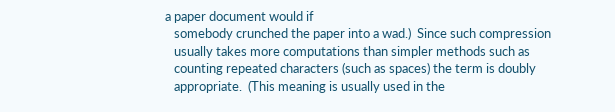a paper document would if
   somebody crunched the paper into a wad.)  Since such compression
   usually takes more computations than simpler methods such as
   counting repeated characters (such as spaces) the term is doubly
   appropriate.  (This meaning is usually used in the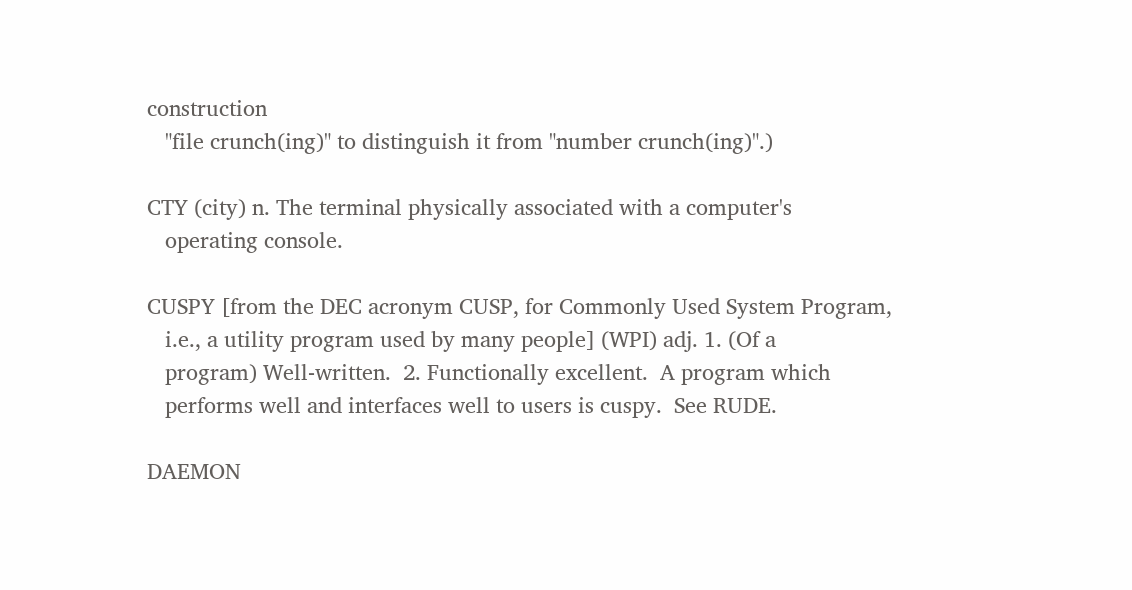construction
   "file crunch(ing)" to distinguish it from "number crunch(ing)".)

CTY (city) n. The terminal physically associated with a computer's
   operating console.

CUSPY [from the DEC acronym CUSP, for Commonly Used System Program,
   i.e., a utility program used by many people] (WPI) adj. 1. (Of a
   program) Well-written.  2. Functionally excellent.  A program which
   performs well and interfaces well to users is cuspy.  See RUDE.

DAEMON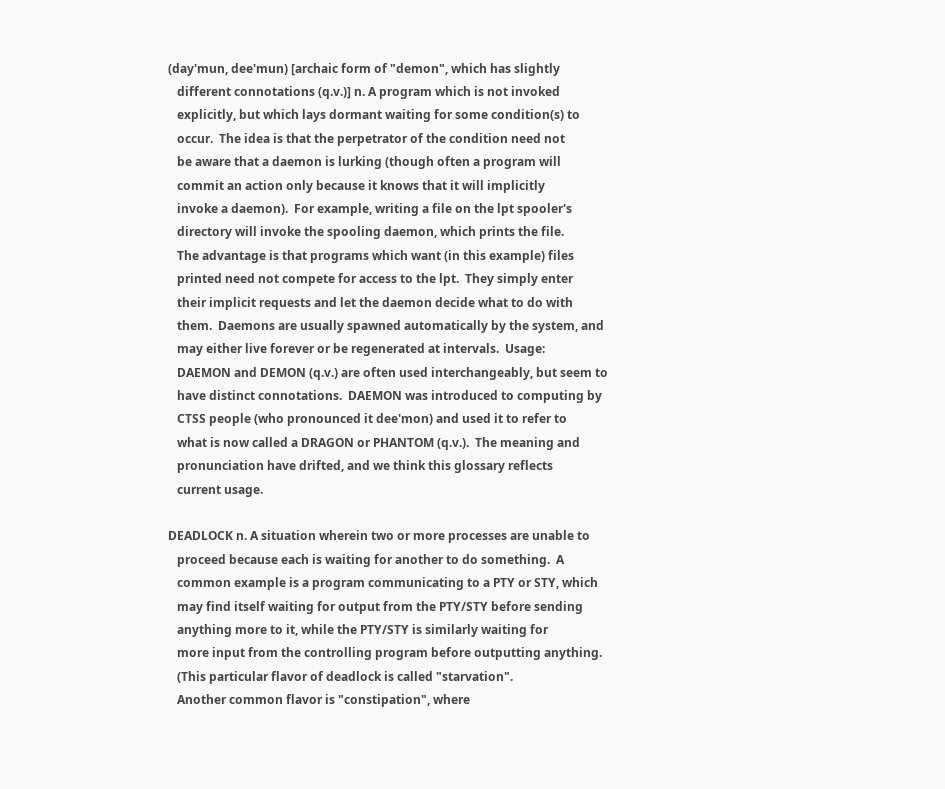(day'mun, dee'mun) [archaic form of "demon", which has slightly
   different connotations (q.v.)] n. A program which is not invoked
   explicitly, but which lays dormant waiting for some condition(s) to
   occur.  The idea is that the perpetrator of the condition need not
   be aware that a daemon is lurking (though often a program will
   commit an action only because it knows that it will implicitly
   invoke a daemon).  For example, writing a file on the lpt spooler's
   directory will invoke the spooling daemon, which prints the file.
   The advantage is that programs which want (in this example) files
   printed need not compete for access to the lpt.  They simply enter
   their implicit requests and let the daemon decide what to do with
   them.  Daemons are usually spawned automatically by the system, and
   may either live forever or be regenerated at intervals.  Usage:
   DAEMON and DEMON (q.v.) are often used interchangeably, but seem to
   have distinct connotations.  DAEMON was introduced to computing by
   CTSS people (who pronounced it dee'mon) and used it to refer to
   what is now called a DRAGON or PHANTOM (q.v.).  The meaning and
   pronunciation have drifted, and we think this glossary reflects
   current usage.

DEADLOCK n. A situation wherein two or more processes are unable to
   proceed because each is waiting for another to do something.  A
   common example is a program communicating to a PTY or STY, which
   may find itself waiting for output from the PTY/STY before sending
   anything more to it, while the PTY/STY is similarly waiting for
   more input from the controlling program before outputting anything.
   (This particular flavor of deadlock is called "starvation".
   Another common flavor is "constipation", where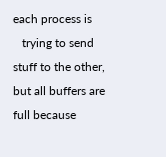each process is
   trying to send stuff to the other, but all buffers are full because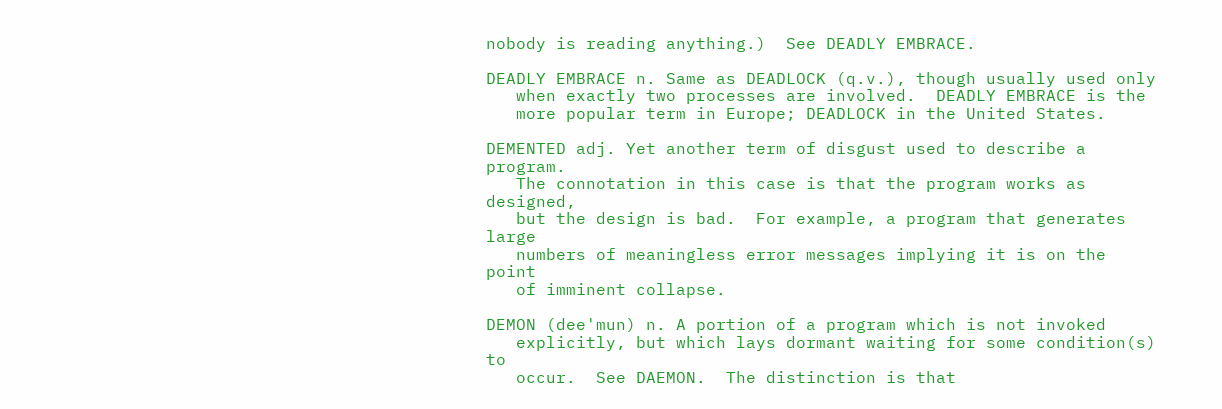nobody is reading anything.)  See DEADLY EMBRACE.

DEADLY EMBRACE n. Same as DEADLOCK (q.v.), though usually used only
   when exactly two processes are involved.  DEADLY EMBRACE is the
   more popular term in Europe; DEADLOCK in the United States.

DEMENTED adj. Yet another term of disgust used to describe a program.
   The connotation in this case is that the program works as designed,
   but the design is bad.  For example, a program that generates large
   numbers of meaningless error messages implying it is on the point
   of imminent collapse.

DEMON (dee'mun) n. A portion of a program which is not invoked
   explicitly, but which lays dormant waiting for some condition(s) to
   occur.  See DAEMON.  The distinction is that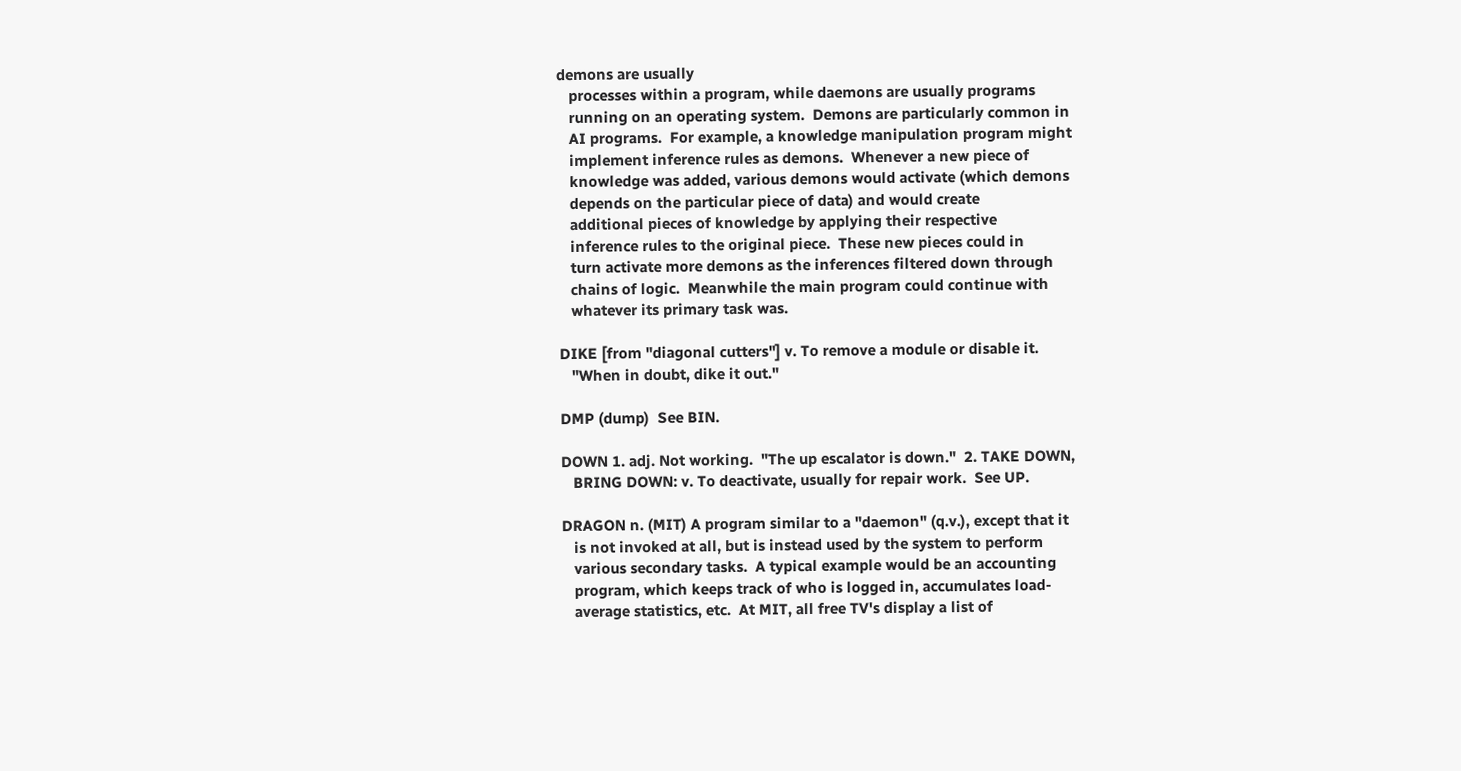demons are usually
   processes within a program, while daemons are usually programs
   running on an operating system.  Demons are particularly common in
   AI programs.  For example, a knowledge manipulation program might
   implement inference rules as demons.  Whenever a new piece of
   knowledge was added, various demons would activate (which demons
   depends on the particular piece of data) and would create
   additional pieces of knowledge by applying their respective
   inference rules to the original piece.  These new pieces could in
   turn activate more demons as the inferences filtered down through
   chains of logic.  Meanwhile the main program could continue with
   whatever its primary task was.

DIKE [from "diagonal cutters"] v. To remove a module or disable it.
   "When in doubt, dike it out."

DMP (dump)  See BIN.

DOWN 1. adj. Not working.  "The up escalator is down."  2. TAKE DOWN,
   BRING DOWN: v. To deactivate, usually for repair work.  See UP.

DRAGON n. (MIT) A program similar to a "daemon" (q.v.), except that it
   is not invoked at all, but is instead used by the system to perform
   various secondary tasks.  A typical example would be an accounting
   program, which keeps track of who is logged in, accumulates load-
   average statistics, etc.  At MIT, all free TV's display a list of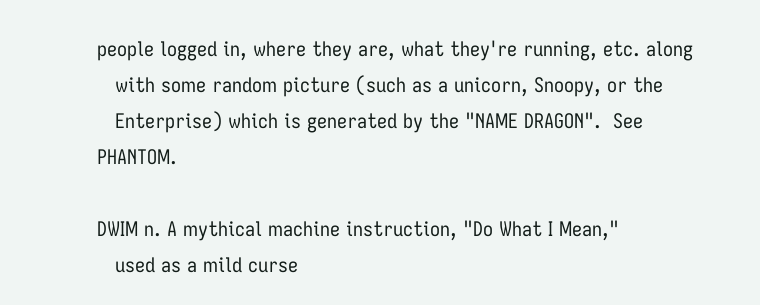people logged in, where they are, what they're running, etc. along
   with some random picture (such as a unicorn, Snoopy, or the
   Enterprise) which is generated by the "NAME DRAGON".  See PHANTOM.

DWIM n. A mythical machine instruction, "Do What I Mean,"
   used as a mild curse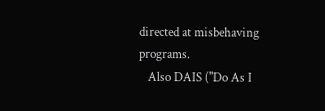directed at misbehaving programs.
   Also DAIS ("Do As I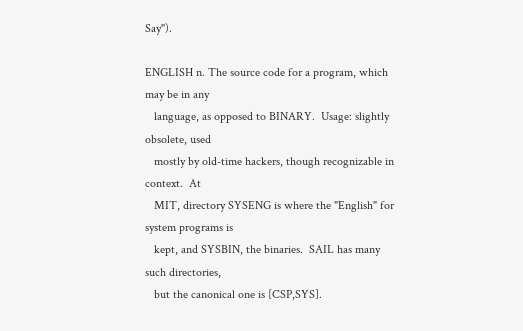Say").

ENGLISH n. The source code for a program, which may be in any
   language, as opposed to BINARY.  Usage: slightly obsolete, used
   mostly by old-time hackers, though recognizable in context.  At
   MIT, directory SYSENG is where the "English" for system programs is
   kept, and SYSBIN, the binaries.  SAIL has many such directories,
   but the canonical one is [CSP,SYS].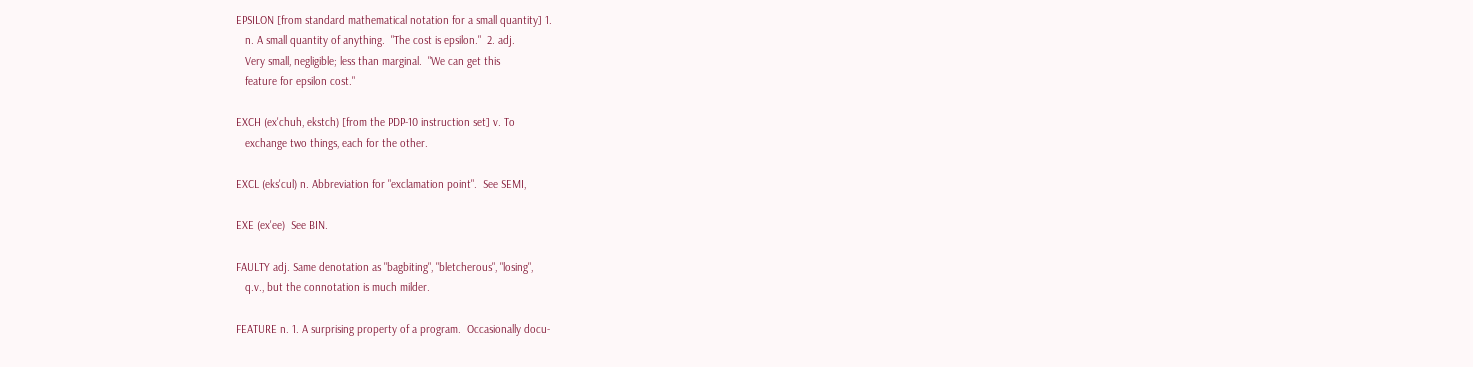EPSILON [from standard mathematical notation for a small quantity] 1.
   n. A small quantity of anything.  "The cost is epsilon."  2. adj.
   Very small, negligible; less than marginal.  "We can get this
   feature for epsilon cost."

EXCH (ex'chuh, ekstch) [from the PDP-10 instruction set] v. To
   exchange two things, each for the other.

EXCL (eks'cul) n. Abbreviation for "exclamation point".  See SEMI,

EXE (ex'ee)  See BIN.

FAULTY adj. Same denotation as "bagbiting", "bletcherous", "losing",
   q.v., but the connotation is much milder.

FEATURE n. 1. A surprising property of a program.  Occasionally docu-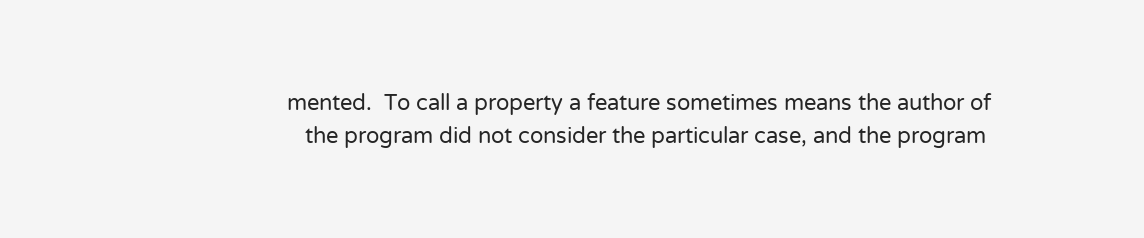mented.  To call a property a feature sometimes means the author of
   the program did not consider the particular case, and the program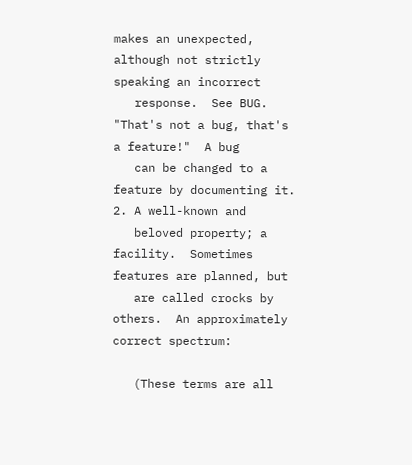makes an unexpected, although not strictly speaking an incorrect
   response.  See BUG.  "That's not a bug, that's a feature!"  A bug
   can be changed to a feature by documenting it.  2. A well-known and
   beloved property; a facility.  Sometimes features are planned, but
   are called crocks by others.  An approximately correct spectrum:

   (These terms are all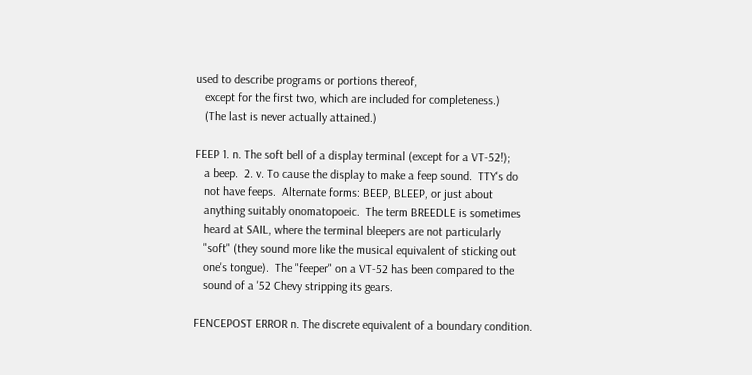used to describe programs or portions thereof,
   except for the first two, which are included for completeness.)
   (The last is never actually attained.)

FEEP 1. n. The soft bell of a display terminal (except for a VT-52!);
   a beep.  2. v. To cause the display to make a feep sound.  TTY's do
   not have feeps.  Alternate forms: BEEP, BLEEP, or just about
   anything suitably onomatopoeic.  The term BREEDLE is sometimes
   heard at SAIL, where the terminal bleepers are not particularly
   "soft" (they sound more like the musical equivalent of sticking out
   one's tongue).  The "feeper" on a VT-52 has been compared to the
   sound of a '52 Chevy stripping its gears.

FENCEPOST ERROR n. The discrete equivalent of a boundary condition.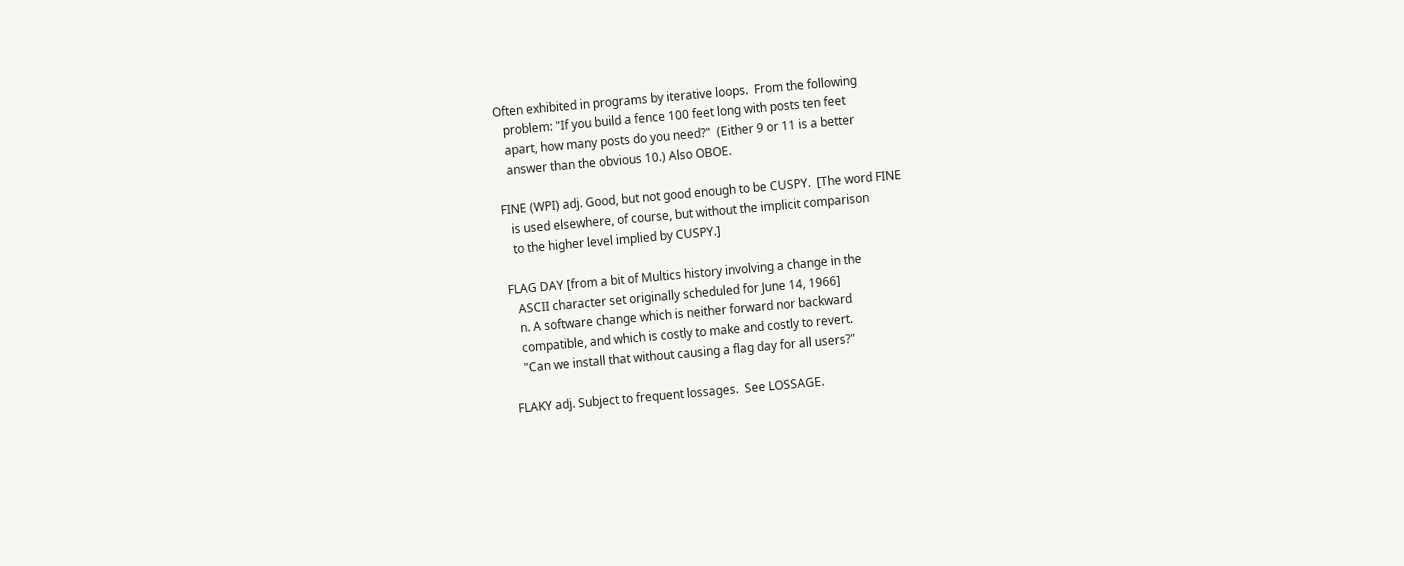Often exhibited in programs by iterative loops.  From the following
   problem: "If you build a fence 100 feet long with posts ten feet
   apart, how many posts do you need?"  (Either 9 or 11 is a better
   answer than the obvious 10.) Also OBOE.

FINE (WPI) adj. Good, but not good enough to be CUSPY.  [The word FINE
   is used elsewhere, of course, but without the implicit comparison
   to the higher level implied by CUSPY.]

FLAG DAY [from a bit of Multics history involving a change in the
   ASCII character set originally scheduled for June 14, 1966]
   n. A software change which is neither forward nor backward
   compatible, and which is costly to make and costly to revert.
   "Can we install that without causing a flag day for all users?"

FLAKY adj. Subject to frequent lossages.  See LOSSAGE.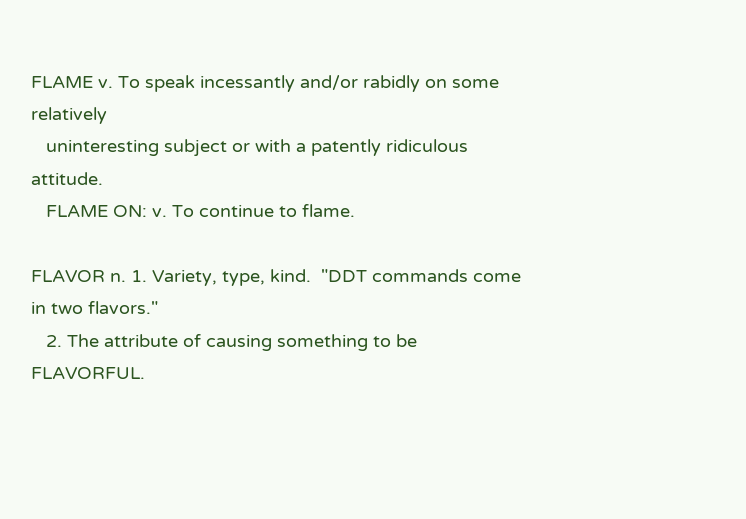FLAME v. To speak incessantly and/or rabidly on some relatively
   uninteresting subject or with a patently ridiculous attitude.
   FLAME ON: v. To continue to flame.

FLAVOR n. 1. Variety, type, kind.  "DDT commands come in two flavors."
   2. The attribute of causing something to be FLAVORFUL.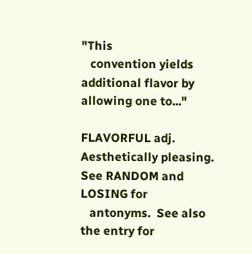"This
   convention yields additional flavor by allowing one to..."

FLAVORFUL adj. Aesthetically pleasing.  See RANDOM and LOSING for
   antonyms.  See also the entry for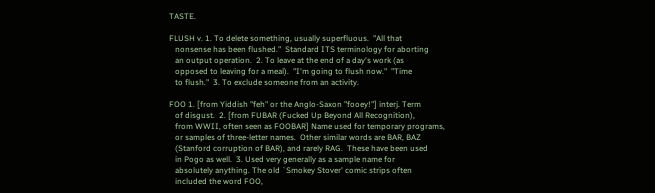TASTE.

FLUSH v. 1. To delete something, usually superfluous.  "All that
   nonsense has been flushed."  Standard ITS terminology for aborting
   an output operation.  2. To leave at the end of a day's work (as
   opposed to leaving for a meal).  "I'm going to flush now."  "Time
   to flush."  3. To exclude someone from an activity.

FOO 1. [from Yiddish "feh" or the Anglo-Saxon "fooey!"] interj. Term
   of disgust.  2. [from FUBAR (Fucked Up Beyond All Recognition),
   from WWII, often seen as FOOBAR] Name used for temporary programs,
   or samples of three-letter names.  Other similar words are BAR, BAZ
   (Stanford corruption of BAR), and rarely RAG.  These have been used
   in Pogo as well.  3. Used very generally as a sample name for
   absolutely anything. The old `Smokey Stover' comic strips often
   included the word FOO,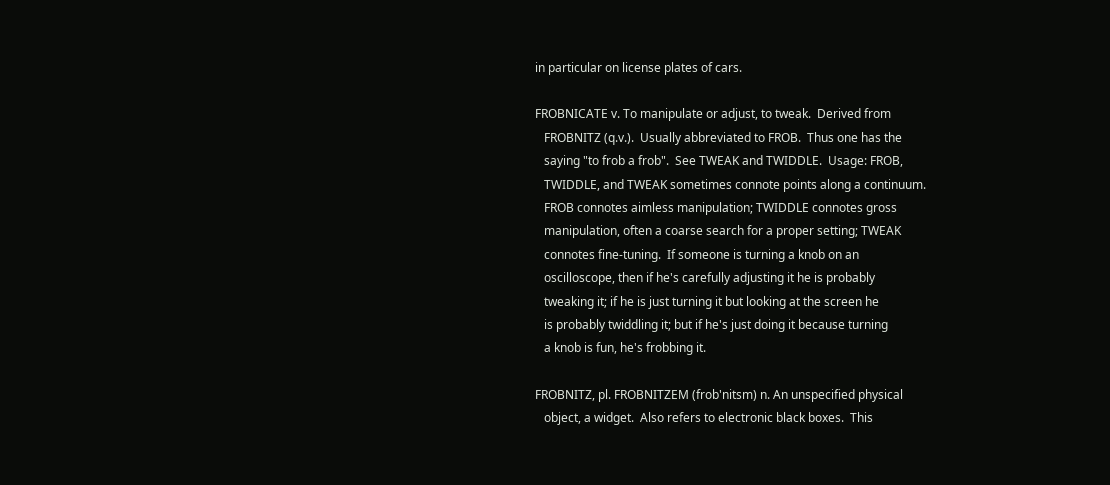in particular on license plates of cars.

FROBNICATE v. To manipulate or adjust, to tweak.  Derived from
   FROBNITZ (q.v.).  Usually abbreviated to FROB.  Thus one has the
   saying "to frob a frob".  See TWEAK and TWIDDLE.  Usage: FROB,
   TWIDDLE, and TWEAK sometimes connote points along a continuum.
   FROB connotes aimless manipulation; TWIDDLE connotes gross
   manipulation, often a coarse search for a proper setting; TWEAK
   connotes fine-tuning.  If someone is turning a knob on an
   oscilloscope, then if he's carefully adjusting it he is probably
   tweaking it; if he is just turning it but looking at the screen he
   is probably twiddling it; but if he's just doing it because turning
   a knob is fun, he's frobbing it.

FROBNITZ, pl. FROBNITZEM (frob'nitsm) n. An unspecified physical
   object, a widget.  Also refers to electronic black boxes.  This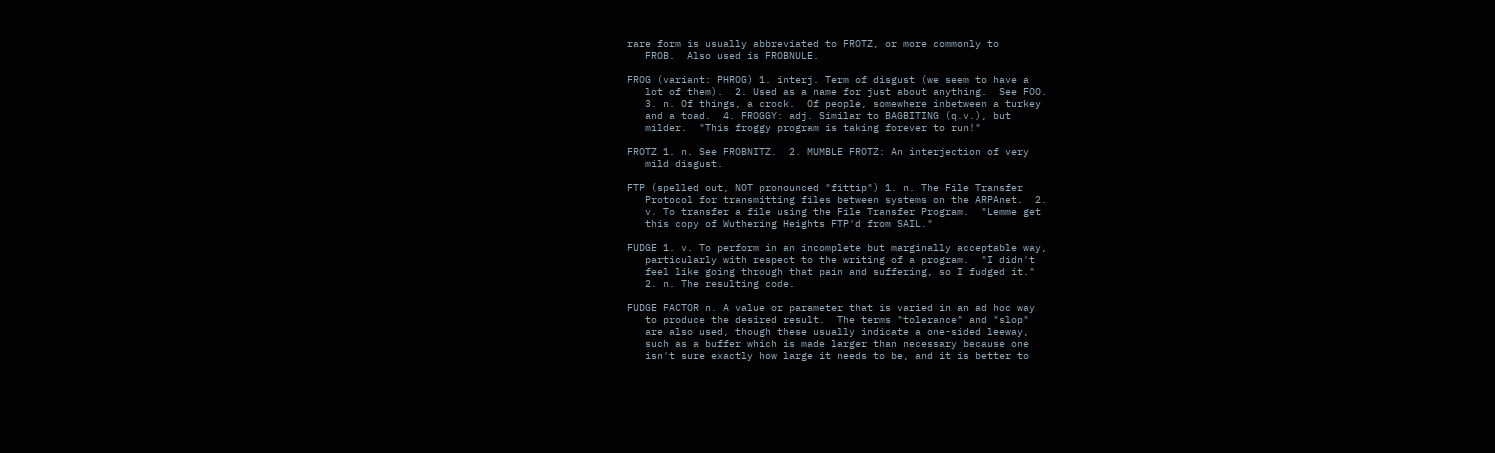rare form is usually abbreviated to FROTZ, or more commonly to
   FROB.  Also used is FROBNULE.

FROG (variant: PHROG) 1. interj. Term of disgust (we seem to have a
   lot of them).  2. Used as a name for just about anything.  See FOO.
   3. n. Of things, a crock.  Of people, somewhere inbetween a turkey
   and a toad.  4. FROGGY: adj. Similar to BAGBITING (q.v.), but
   milder.  "This froggy program is taking forever to run!"

FROTZ 1. n. See FROBNITZ.  2. MUMBLE FROTZ: An interjection of very
   mild disgust.

FTP (spelled out, NOT pronounced "fittip") 1. n. The File Transfer
   Protocol for transmitting files between systems on the ARPAnet.  2.
   v. To transfer a file using the File Transfer Program.  "Lemme get
   this copy of Wuthering Heights FTP'd from SAIL."

FUDGE 1. v. To perform in an incomplete but marginally acceptable way,
   particularly with respect to the writing of a program.  "I didn't
   feel like going through that pain and suffering, so I fudged it."
   2. n. The resulting code.

FUDGE FACTOR n. A value or parameter that is varied in an ad hoc way
   to produce the desired result.  The terms "tolerance" and "slop"
   are also used, though these usually indicate a one-sided leeway,
   such as a buffer which is made larger than necessary because one
   isn't sure exactly how large it needs to be, and it is better to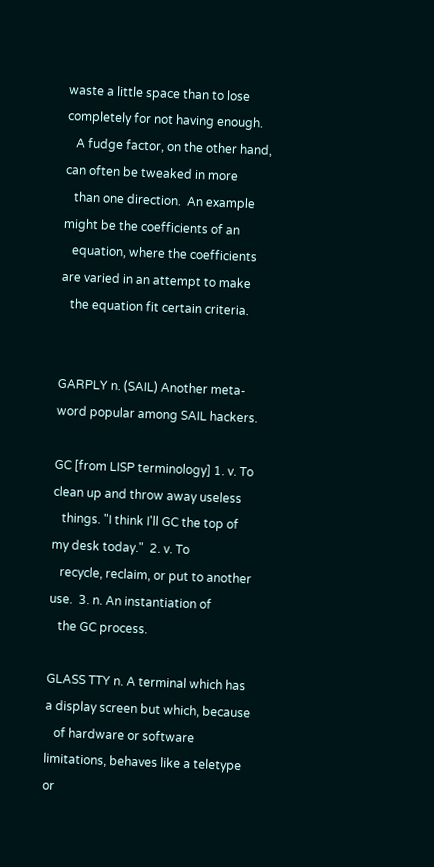waste a little space than to lose completely for not having enough.
   A fudge factor, on the other hand, can often be tweaked in more
   than one direction.  An example might be the coefficients of an
   equation, where the coefficients are varied in an attempt to make
   the equation fit certain criteria.


GARPLY n. (SAIL) Another meta-word popular among SAIL hackers.

GC [from LISP terminology] 1. v. To clean up and throw away useless
   things. "I think I'll GC the top of my desk today."  2. v. To
   recycle, reclaim, or put to another use.  3. n. An instantiation of
   the GC process.

GLASS TTY n. A terminal which has a display screen but which, because
   of hardware or software limitations, behaves like a teletype or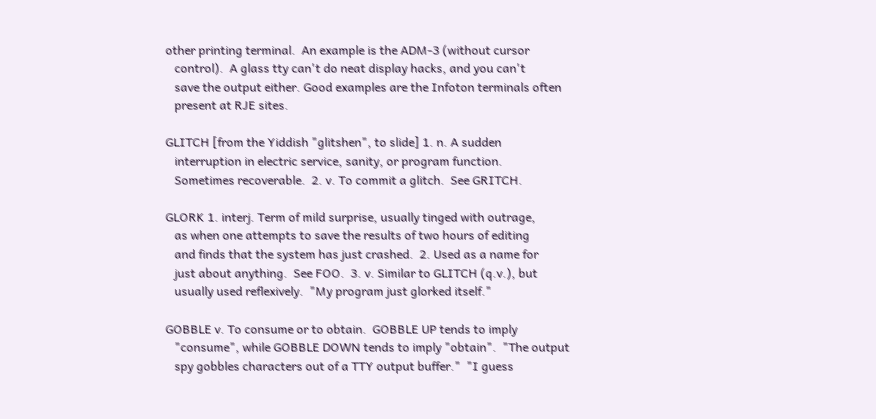other printing terminal.  An example is the ADM-3 (without cursor
   control).  A glass tty can't do neat display hacks, and you can't
   save the output either. Good examples are the Infoton terminals often
   present at RJE sites.

GLITCH [from the Yiddish "glitshen", to slide] 1. n. A sudden
   interruption in electric service, sanity, or program function.
   Sometimes recoverable.  2. v. To commit a glitch.  See GRITCH.

GLORK 1. interj. Term of mild surprise, usually tinged with outrage,
   as when one attempts to save the results of two hours of editing
   and finds that the system has just crashed.  2. Used as a name for
   just about anything.  See FOO.  3. v. Similar to GLITCH (q.v.), but
   usually used reflexively.  "My program just glorked itself."

GOBBLE v. To consume or to obtain.  GOBBLE UP tends to imply
   "consume", while GOBBLE DOWN tends to imply "obtain".  "The output
   spy gobbles characters out of a TTY output buffer."  "I guess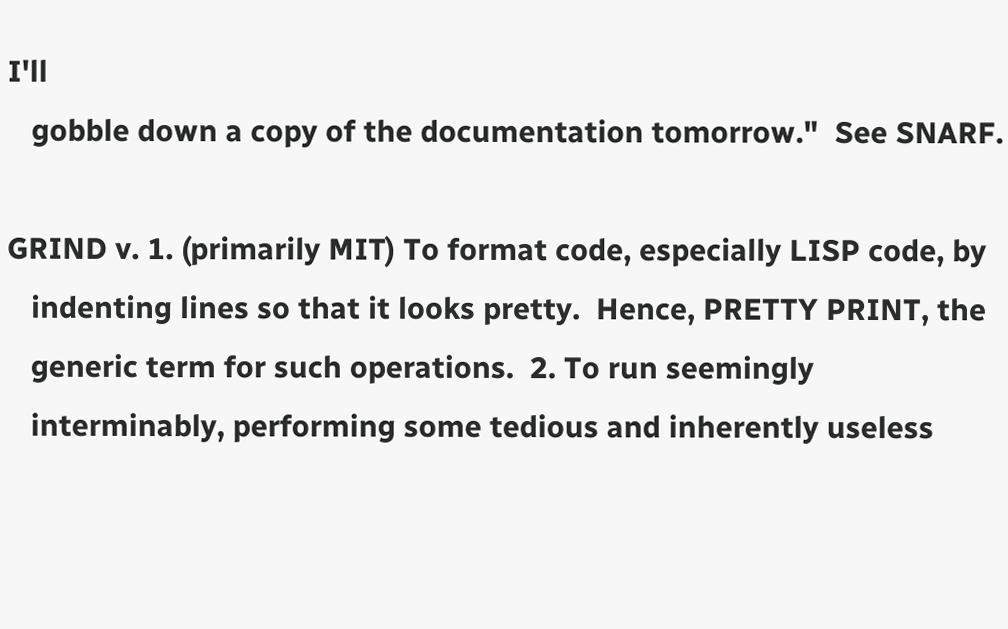I'll
   gobble down a copy of the documentation tomorrow."  See SNARF.

GRIND v. 1. (primarily MIT) To format code, especially LISP code, by
   indenting lines so that it looks pretty.  Hence, PRETTY PRINT, the
   generic term for such operations.  2. To run seemingly
   interminably, performing some tedious and inherently useless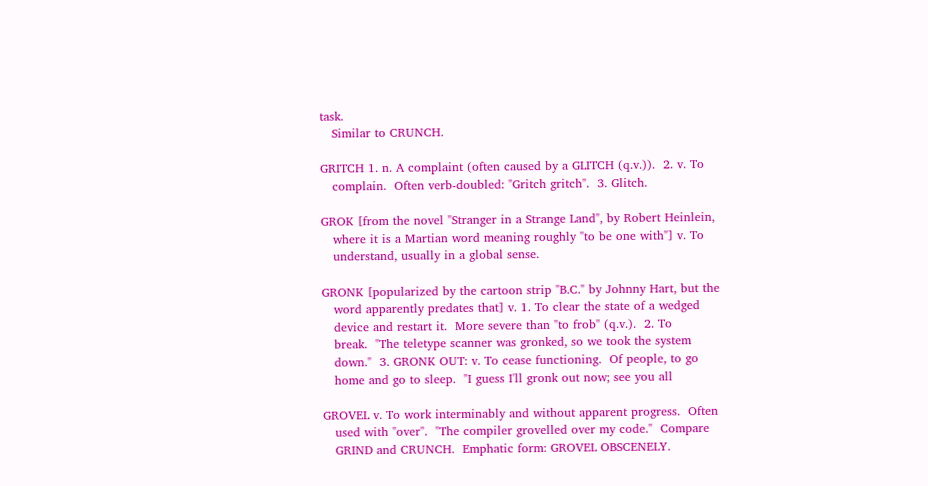task.
   Similar to CRUNCH.

GRITCH 1. n. A complaint (often caused by a GLITCH (q.v.)).  2. v. To
   complain.  Often verb-doubled: "Gritch gritch".  3. Glitch.

GROK [from the novel "Stranger in a Strange Land", by Robert Heinlein,
   where it is a Martian word meaning roughly "to be one with"] v. To
   understand, usually in a global sense.

GRONK [popularized by the cartoon strip "B.C." by Johnny Hart, but the
   word apparently predates that] v. 1. To clear the state of a wedged
   device and restart it.  More severe than "to frob" (q.v.).  2. To
   break.  "The teletype scanner was gronked, so we took the system
   down."  3. GRONK OUT: v. To cease functioning.  Of people, to go
   home and go to sleep.  "I guess I'll gronk out now; see you all

GROVEL v. To work interminably and without apparent progress.  Often
   used with "over".  "The compiler grovelled over my code."  Compare
   GRIND and CRUNCH.  Emphatic form: GROVEL OBSCENELY.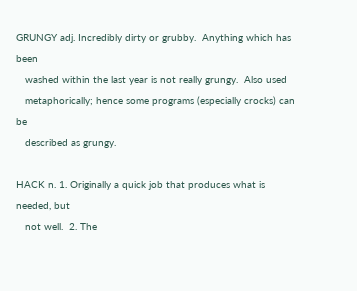GRUNGY adj. Incredibly dirty or grubby.  Anything which has been
   washed within the last year is not really grungy.  Also used
   metaphorically; hence some programs (especially crocks) can be
   described as grungy.

HACK n. 1. Originally a quick job that produces what is needed, but
   not well.  2. The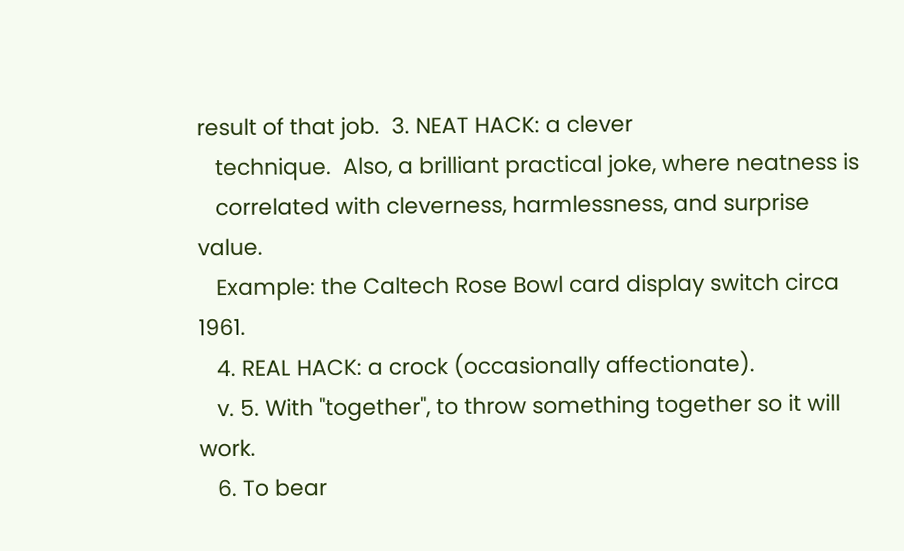result of that job.  3. NEAT HACK: a clever
   technique.  Also, a brilliant practical joke, where neatness is
   correlated with cleverness, harmlessness, and surprise value.
   Example: the Caltech Rose Bowl card display switch circa 1961.
   4. REAL HACK: a crock (occasionally affectionate).
   v. 5. With "together", to throw something together so it will work.
   6. To bear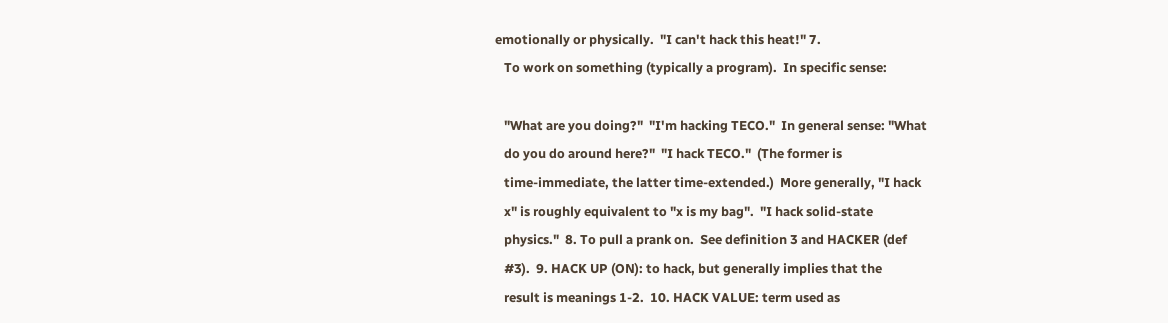emotionally or physically.  "I can't hack this heat!" 7.
   To work on something (typically a program).  In specific sense:

   "What are you doing?"  "I'm hacking TECO."  In general sense: "What
   do you do around here?"  "I hack TECO."  (The former is
   time-immediate, the latter time-extended.)  More generally, "I hack
   x" is roughly equivalent to "x is my bag".  "I hack solid-state
   physics."  8. To pull a prank on.  See definition 3 and HACKER (def
   #3).  9. HACK UP (ON): to hack, but generally implies that the
   result is meanings 1-2.  10. HACK VALUE: term used as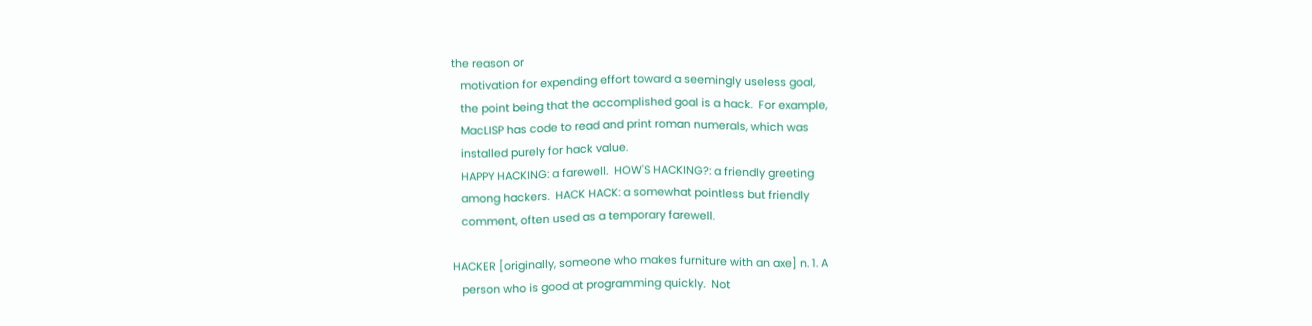the reason or
   motivation for expending effort toward a seemingly useless goal,
   the point being that the accomplished goal is a hack.  For example,
   MacLISP has code to read and print roman numerals, which was
   installed purely for hack value.
   HAPPY HACKING: a farewell.  HOW'S HACKING?: a friendly greeting
   among hackers.  HACK HACK: a somewhat pointless but friendly
   comment, often used as a temporary farewell.

HACKER [originally, someone who makes furniture with an axe] n. 1. A
   person who is good at programming quickly.  Not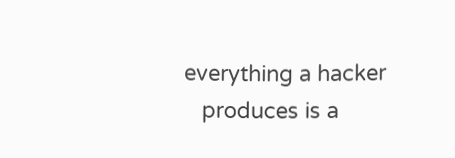everything a hacker
   produces is a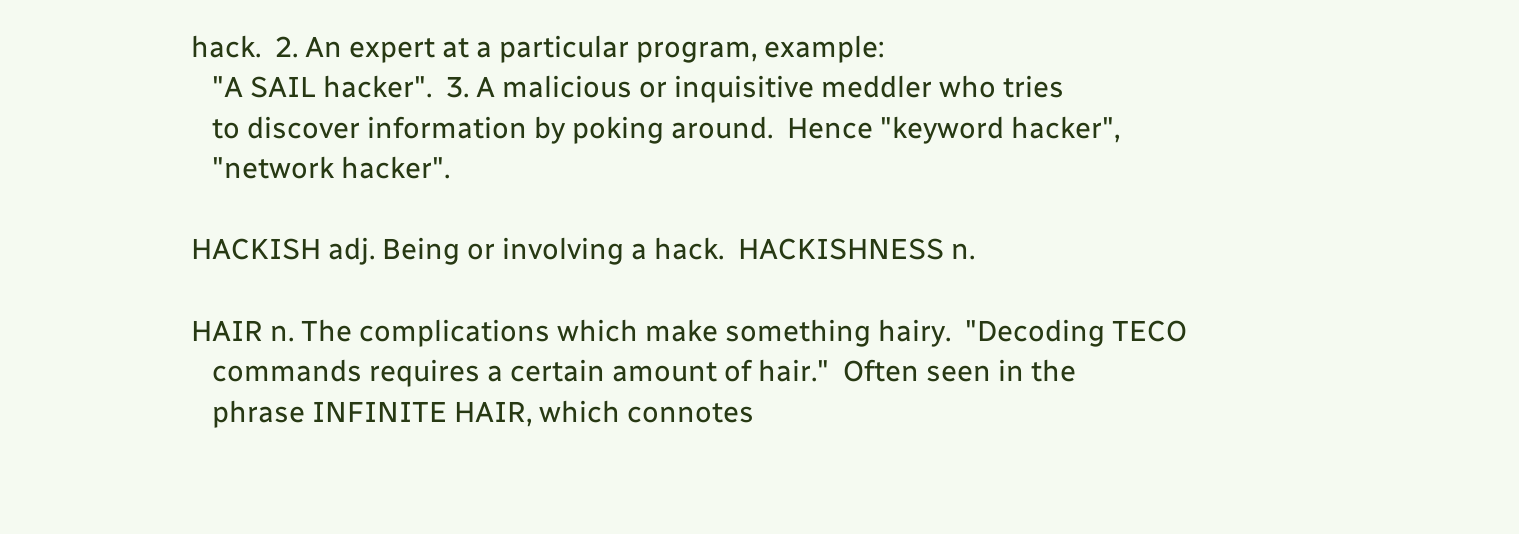hack.  2. An expert at a particular program, example:
   "A SAIL hacker".  3. A malicious or inquisitive meddler who tries
   to discover information by poking around.  Hence "keyword hacker",
   "network hacker".

HACKISH adj. Being or involving a hack.  HACKISHNESS n.

HAIR n. The complications which make something hairy.  "Decoding TECO
   commands requires a certain amount of hair."  Often seen in the
   phrase INFINITE HAIR, which connotes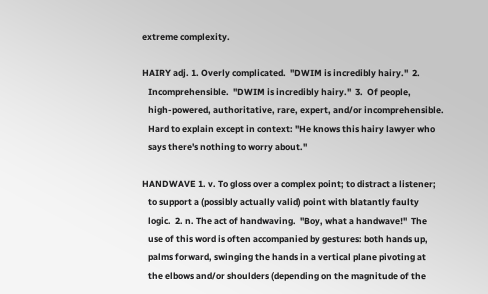extreme complexity.

HAIRY adj. 1. Overly complicated.  "DWIM is incredibly hairy."  2.
   Incomprehensible.  "DWIM is incredibly hairy."  3.  Of people,
   high-powered, authoritative, rare, expert, and/or incomprehensible.
   Hard to explain except in context: "He knows this hairy lawyer who
   says there's nothing to worry about."

HANDWAVE 1. v. To gloss over a complex point; to distract a listener;
   to support a (possibly actually valid) point with blatantly faulty
   logic.  2. n. The act of handwaving.  "Boy, what a handwave!"  The
   use of this word is often accompanied by gestures: both hands up,
   palms forward, swinging the hands in a vertical plane pivoting at
   the elbows and/or shoulders (depending on the magnitude of the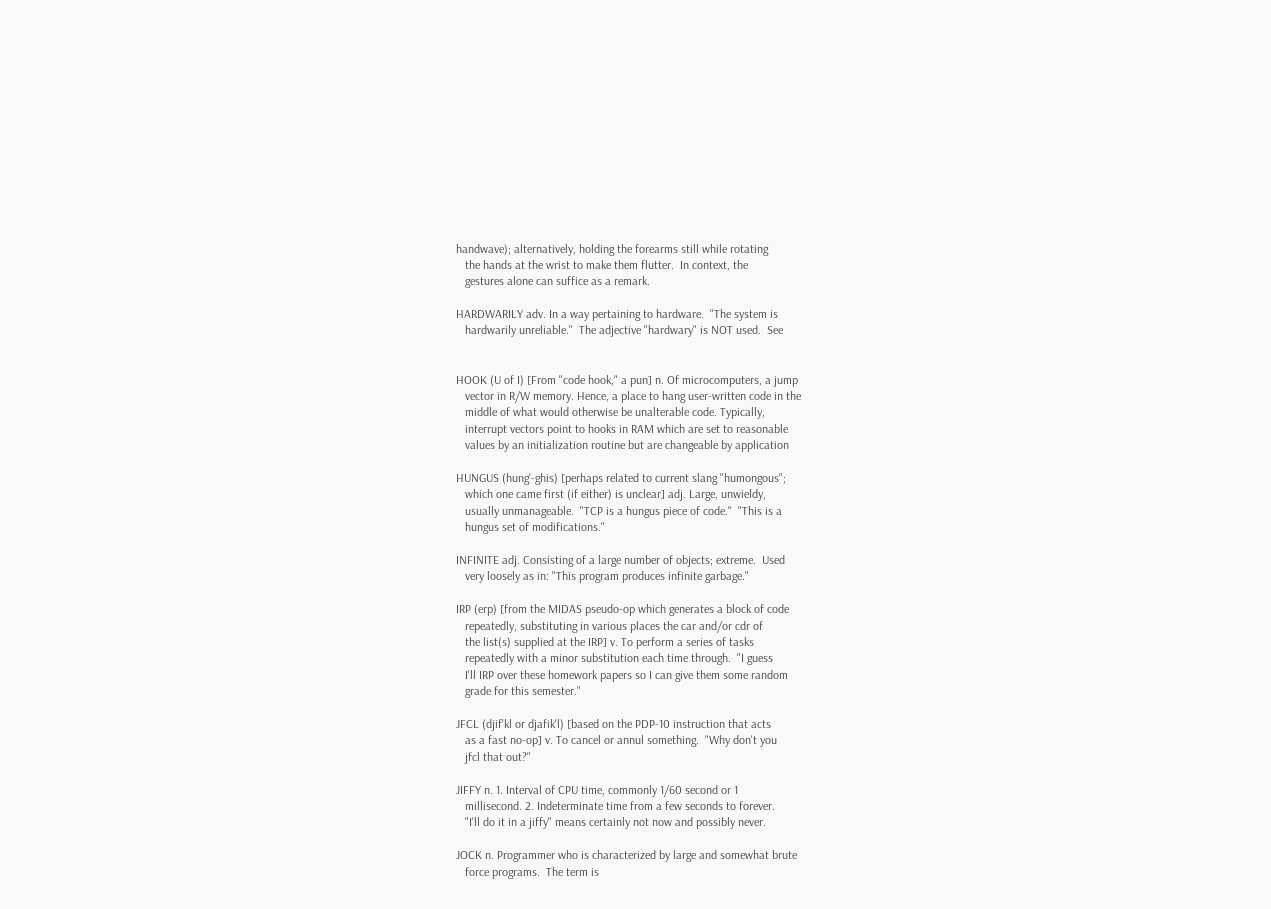handwave); alternatively, holding the forearms still while rotating
   the hands at the wrist to make them flutter.  In context, the
   gestures alone can suffice as a remark.

HARDWARILY adv. In a way pertaining to hardware.  "The system is
   hardwarily unreliable."  The adjective "hardwary" is NOT used.  See


HOOK (U of I) [From "code hook," a pun] n. Of microcomputers, a jump
   vector in R/W memory. Hence, a place to hang user-written code in the
   middle of what would otherwise be unalterable code. Typically,
   interrupt vectors point to hooks in RAM which are set to reasonable
   values by an initialization routine but are changeable by application

HUNGUS (hung'-ghis) [perhaps related to current slang "humongous";
   which one came first (if either) is unclear] adj. Large, unwieldy,
   usually unmanageable.  "TCP is a hungus piece of code."  "This is a
   hungus set of modifications."

INFINITE adj. Consisting of a large number of objects; extreme.  Used
   very loosely as in: "This program produces infinite garbage."

IRP (erp) [from the MIDAS pseudo-op which generates a block of code
   repeatedly, substituting in various places the car and/or cdr of
   the list(s) supplied at the IRP] v. To perform a series of tasks
   repeatedly with a minor substitution each time through.  "I guess
   I'll IRP over these homework papers so I can give them some random
   grade for this semester."

JFCL (djif'kl or djafik'l) [based on the PDP-10 instruction that acts
   as a fast no-op] v. To cancel or annul something.  "Why don't you
   jfcl that out?"

JIFFY n. 1. Interval of CPU time, commonly 1/60 second or 1
   millisecond. 2. Indeterminate time from a few seconds to forever.
   "I'll do it in a jiffy" means certainly not now and possibly never.

JOCK n. Programmer who is characterized by large and somewhat brute
   force programs.  The term is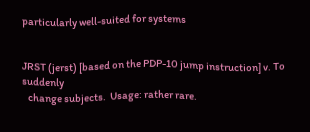particularly well-suited for systems


JRST (jerst) [based on the PDP-10 jump instruction] v. To suddenly
   change subjects.  Usage: rather rare.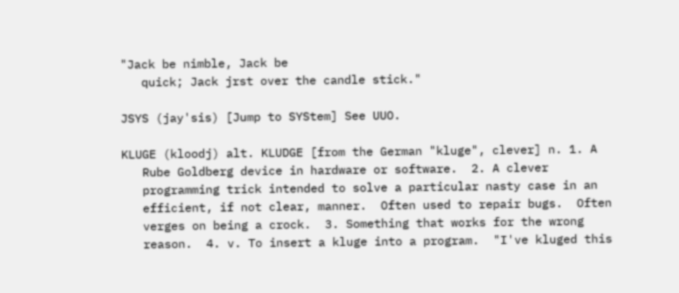"Jack be nimble, Jack be
   quick; Jack jrst over the candle stick."

JSYS (jay'sis) [Jump to SYStem] See UUO.

KLUGE (kloodj) alt. KLUDGE [from the German "kluge", clever] n. 1. A
   Rube Goldberg device in hardware or software.  2. A clever
   programming trick intended to solve a particular nasty case in an
   efficient, if not clear, manner.  Often used to repair bugs.  Often
   verges on being a crock.  3. Something that works for the wrong
   reason.  4. v. To insert a kluge into a program.  "I've kluged this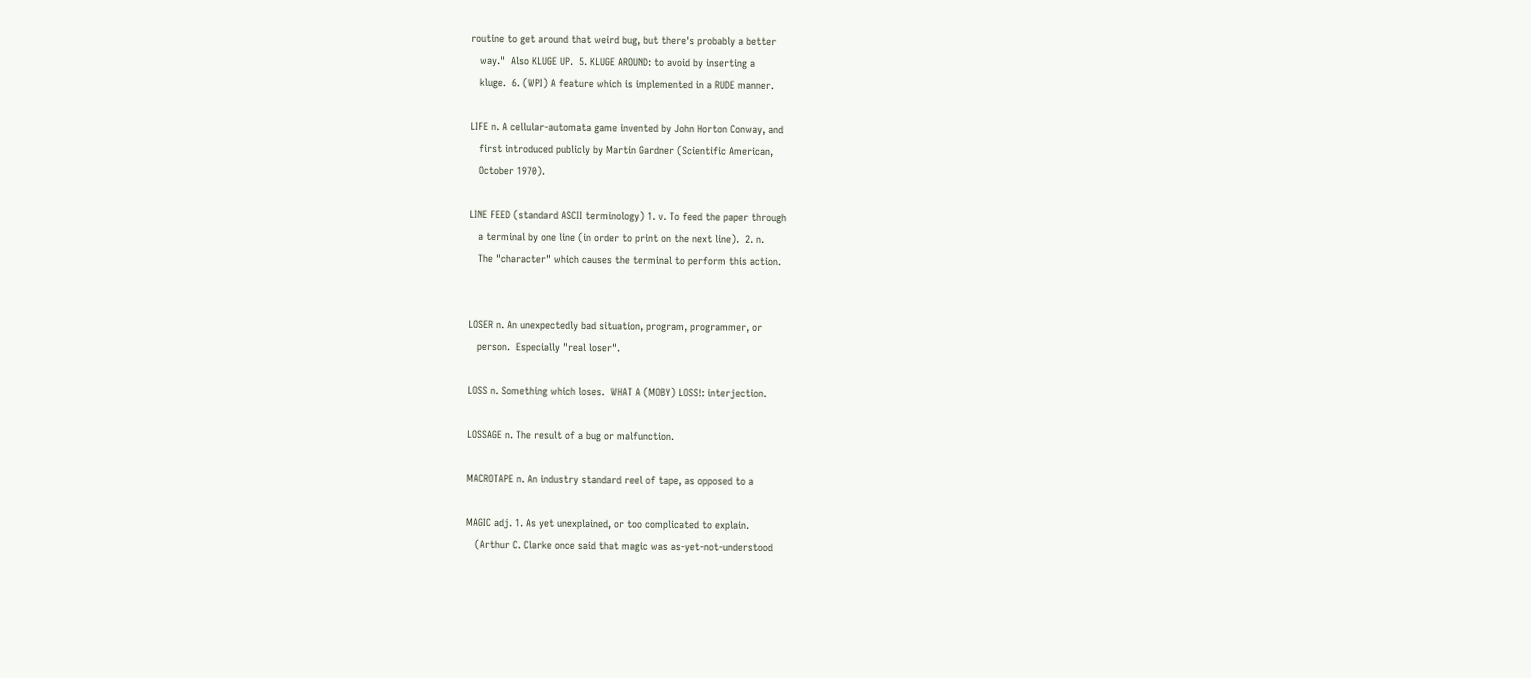routine to get around that weird bug, but there's probably a better
   way."  Also KLUGE UP.  5. KLUGE AROUND: to avoid by inserting a
   kluge.  6. (WPI) A feature which is implemented in a RUDE manner.

LIFE n. A cellular-automata game invented by John Horton Conway, and
   first introduced publicly by Martin Gardner (Scientific American,
   October 1970).

LINE FEED (standard ASCII terminology) 1. v. To feed the paper through
   a terminal by one line (in order to print on the next line).  2. n.
   The "character" which causes the terminal to perform this action.


LOSER n. An unexpectedly bad situation, program, programmer, or
   person.  Especially "real loser".

LOSS n. Something which loses.  WHAT A (MOBY) LOSS!: interjection.

LOSSAGE n. The result of a bug or malfunction.

MACROTAPE n. An industry standard reel of tape, as opposed to a

MAGIC adj. 1. As yet unexplained, or too complicated to explain.
   (Arthur C. Clarke once said that magic was as-yet-not-understood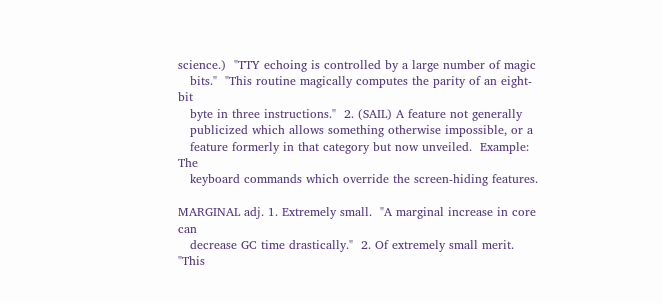science.)  "TTY echoing is controlled by a large number of magic
   bits."  "This routine magically computes the parity of an eight-bit
   byte in three instructions."  2. (SAIL) A feature not generally
   publicized which allows something otherwise impossible, or a
   feature formerly in that category but now unveiled.  Example: The
   keyboard commands which override the screen-hiding features.

MARGINAL adj. 1. Extremely small.  "A marginal increase in core can
   decrease GC time drastically."  2. Of extremely small merit.  "This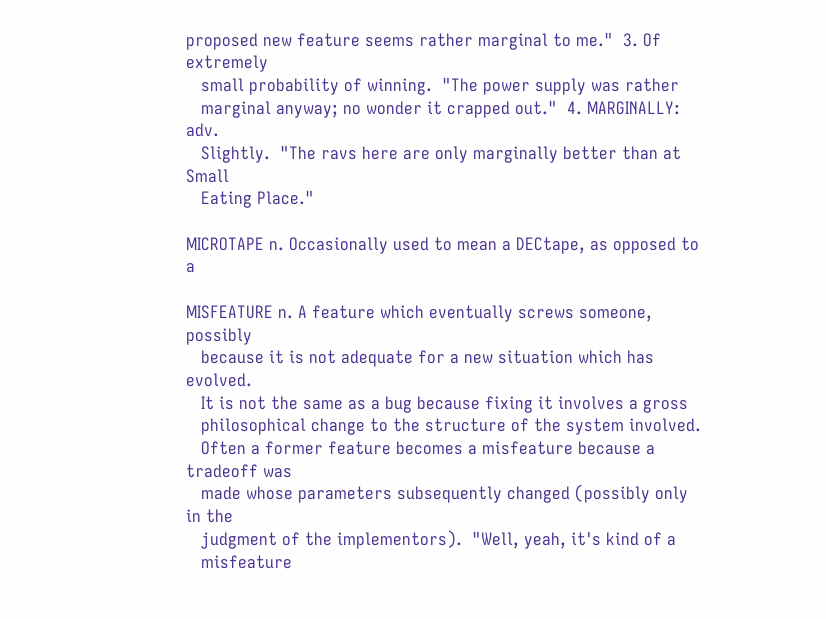proposed new feature seems rather marginal to me."  3. Of extremely
   small probability of winning.  "The power supply was rather
   marginal anyway; no wonder it crapped out."  4. MARGINALLY: adv.
   Slightly.  "The ravs here are only marginally better than at Small
   Eating Place."

MICROTAPE n. Occasionally used to mean a DECtape, as opposed to a

MISFEATURE n. A feature which eventually screws someone, possibly
   because it is not adequate for a new situation which has evolved.
   It is not the same as a bug because fixing it involves a gross
   philosophical change to the structure of the system involved.
   Often a former feature becomes a misfeature because a tradeoff was
   made whose parameters subsequently changed (possibly only in the
   judgment of the implementors).  "Well, yeah, it's kind of a
   misfeature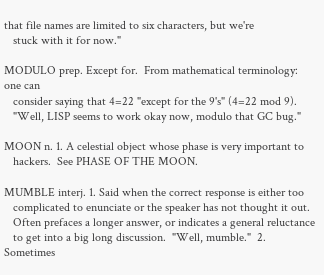that file names are limited to six characters, but we're
   stuck with it for now."

MODULO prep. Except for.  From mathematical terminology: one can
   consider saying that 4=22 "except for the 9's" (4=22 mod 9).
   "Well, LISP seems to work okay now, modulo that GC bug."

MOON n. 1. A celestial object whose phase is very important to
   hackers.  See PHASE OF THE MOON.

MUMBLE interj. 1. Said when the correct response is either too
   complicated to enunciate or the speaker has not thought it out.
   Often prefaces a longer answer, or indicates a general reluctance
   to get into a big long discussion.  "Well, mumble."  2. Sometimes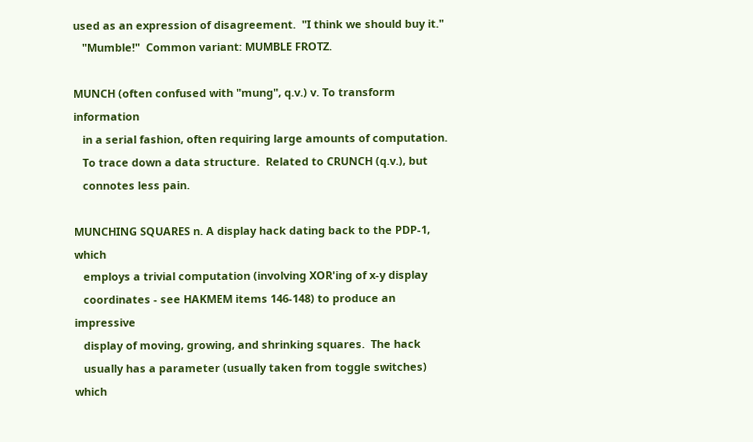used as an expression of disagreement.  "I think we should buy it."
   "Mumble!"  Common variant: MUMBLE FROTZ.

MUNCH (often confused with "mung", q.v.) v. To transform information
   in a serial fashion, often requiring large amounts of computation.
   To trace down a data structure.  Related to CRUNCH (q.v.), but
   connotes less pain.

MUNCHING SQUARES n. A display hack dating back to the PDP-1, which
   employs a trivial computation (involving XOR'ing of x-y display
   coordinates - see HAKMEM items 146-148) to produce an impressive
   display of moving, growing, and shrinking squares.  The hack
   usually has a parameter (usually taken from toggle switches) which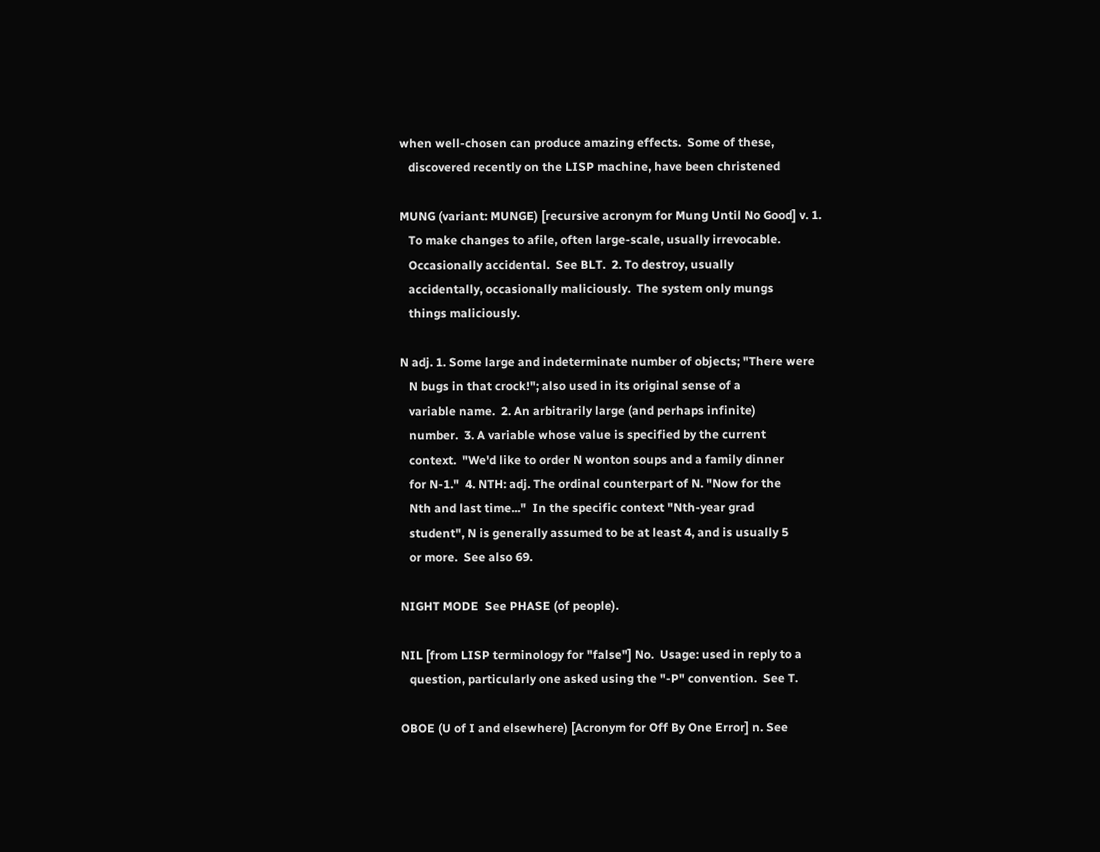when well-chosen can produce amazing effects.  Some of these,
   discovered recently on the LISP machine, have been christened

MUNG (variant: MUNGE) [recursive acronym for Mung Until No Good] v. 1.
   To make changes to afile, often large-scale, usually irrevocable.
   Occasionally accidental.  See BLT.  2. To destroy, usually
   accidentally, occasionally maliciously.  The system only mungs
   things maliciously.

N adj. 1. Some large and indeterminate number of objects; "There were
   N bugs in that crock!"; also used in its original sense of a
   variable name.  2. An arbitrarily large (and perhaps infinite)
   number.  3. A variable whose value is specified by the current
   context.  "We'd like to order N wonton soups and a family dinner
   for N-1."  4. NTH: adj. The ordinal counterpart of N. "Now for the
   Nth and last time..."  In the specific context "Nth-year grad
   student", N is generally assumed to be at least 4, and is usually 5
   or more.  See also 69.

NIGHT MODE  See PHASE (of people).

NIL [from LISP terminology for "false"] No.  Usage: used in reply to a
   question, particularly one asked using the "-P" convention.  See T.

OBOE (U of I and elsewhere) [Acronym for Off By One Error] n. See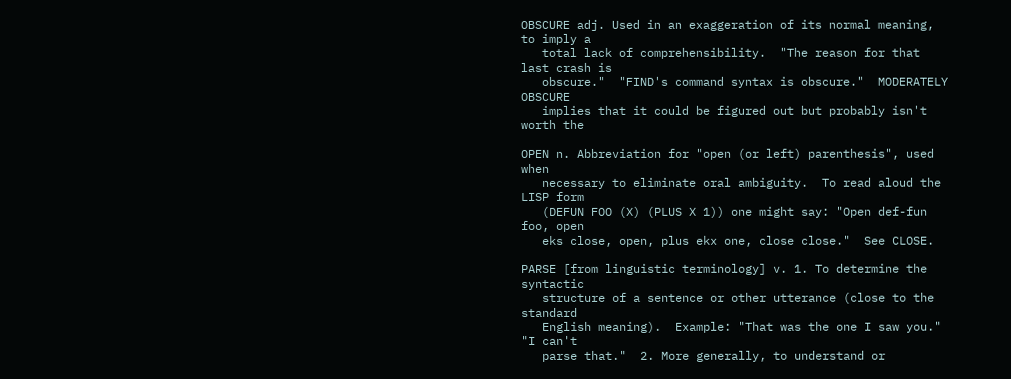OBSCURE adj. Used in an exaggeration of its normal meaning, to imply a
   total lack of comprehensibility.  "The reason for that last crash is
   obscure."  "FIND's command syntax is obscure."  MODERATELY OBSCURE
   implies that it could be figured out but probably isn't worth the

OPEN n. Abbreviation for "open (or left) parenthesis", used when
   necessary to eliminate oral ambiguity.  To read aloud the LISP form
   (DEFUN FOO (X) (PLUS X 1)) one might say: "Open def-fun foo, open
   eks close, open, plus ekx one, close close."  See CLOSE.

PARSE [from linguistic terminology] v. 1. To determine the syntactic
   structure of a sentence or other utterance (close to the standard
   English meaning).  Example: "That was the one I saw you."  "I can't
   parse that."  2. More generally, to understand or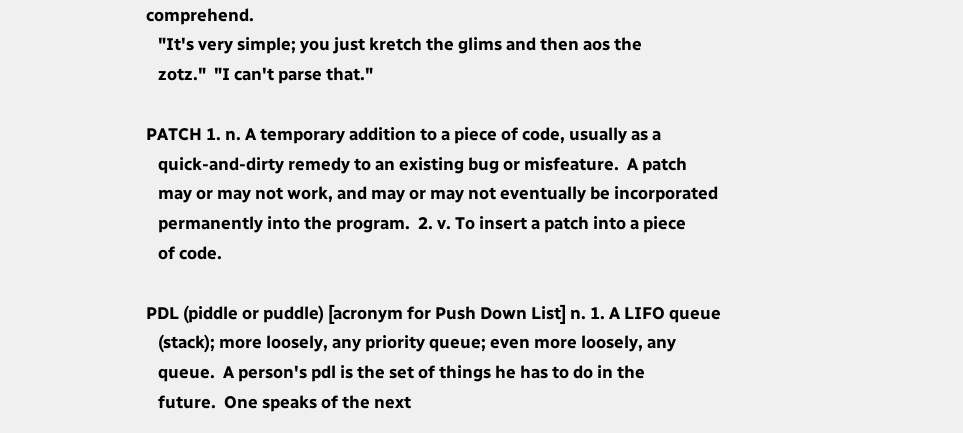comprehend.
   "It's very simple; you just kretch the glims and then aos the
   zotz."  "I can't parse that."

PATCH 1. n. A temporary addition to a piece of code, usually as a
   quick-and-dirty remedy to an existing bug or misfeature.  A patch
   may or may not work, and may or may not eventually be incorporated
   permanently into the program.  2. v. To insert a patch into a piece
   of code.

PDL (piddle or puddle) [acronym for Push Down List] n. 1. A LIFO queue
   (stack); more loosely, any priority queue; even more loosely, any
   queue.  A person's pdl is the set of things he has to do in the
   future.  One speaks of the next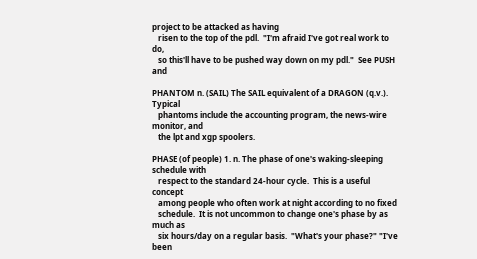project to be attacked as having
   risen to the top of the pdl.  "I'm afraid I've got real work to do,
   so this'll have to be pushed way down on my pdl."  See PUSH and

PHANTOM n. (SAIL) The SAIL equivalent of a DRAGON (q.v.).  Typical
   phantoms include the accounting program, the news-wire monitor, and
   the lpt and xgp spoolers.

PHASE (of people) 1. n. The phase of one's waking-sleeping schedule with
   respect to the standard 24-hour cycle.  This is a useful concept
   among people who often work at night according to no fixed
   schedule.  It is not uncommon to change one's phase by as much as
   six hours/day on a regular basis.  "What's your phase?" "I've been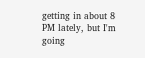getting in about 8 PM lately, but I'm going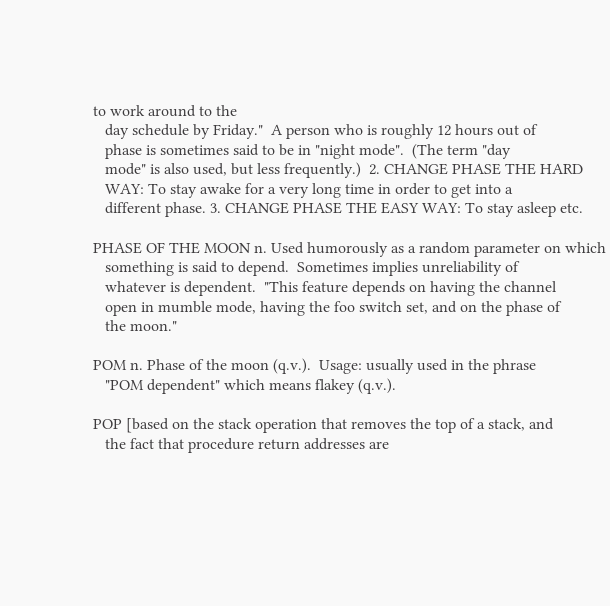to work around to the
   day schedule by Friday."  A person who is roughly 12 hours out of
   phase is sometimes said to be in "night mode".  (The term "day
   mode" is also used, but less frequently.)  2. CHANGE PHASE THE HARD
   WAY: To stay awake for a very long time in order to get into a
   different phase. 3. CHANGE PHASE THE EASY WAY: To stay asleep etc.

PHASE OF THE MOON n. Used humorously as a random parameter on which
   something is said to depend.  Sometimes implies unreliability of
   whatever is dependent.  "This feature depends on having the channel
   open in mumble mode, having the foo switch set, and on the phase of
   the moon."

POM n. Phase of the moon (q.v.).  Usage: usually used in the phrase
   "POM dependent" which means flakey (q.v.).

POP [based on the stack operation that removes the top of a stack, and
   the fact that procedure return addresses are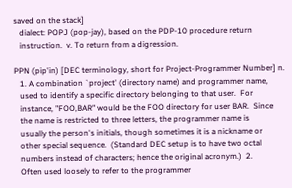saved on the stack]
   dialect: POPJ (pop-jay), based on the PDP-10 procedure return
   instruction.  v. To return from a digression.

PPN (pip'in) [DEC terminology, short for Project-Programmer Number] n.
   1. A combination `project' (directory name) and programmer name,
   used to identify a specific directory belonging to that user.  For
   instance, "FOO,BAR" would be the FOO directory for user BAR.  Since
   the name is restricted to three letters, the programmer name is
   usually the person's initials, though sometimes it is a nickname or
   other special sequence.  (Standard DEC setup is to have two octal
   numbers instead of characters; hence the original acronym.)  2.
   Often used loosely to refer to the programmer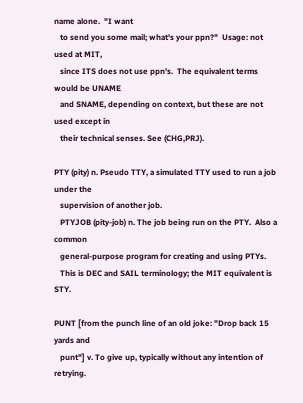name alone.  "I want
   to send you some mail; what's your ppn?"  Usage: not used at MIT,
   since ITS does not use ppn's.  The equivalent terms would be UNAME
   and SNAME, depending on context, but these are not used except in
   their technical senses. See (CHG,PRJ).

PTY (pity) n. Pseudo TTY, a simulated TTY used to run a job under the
   supervision of another job.
   PTYJOB (pity-job) n. The job being run on the PTY.  Also a common
   general-purpose program for creating and using PTYs.
   This is DEC and SAIL terminology; the MIT equivalent is STY.

PUNT [from the punch line of an old joke: "Drop back 15 yards and
   punt"] v. To give up, typically without any intention of retrying.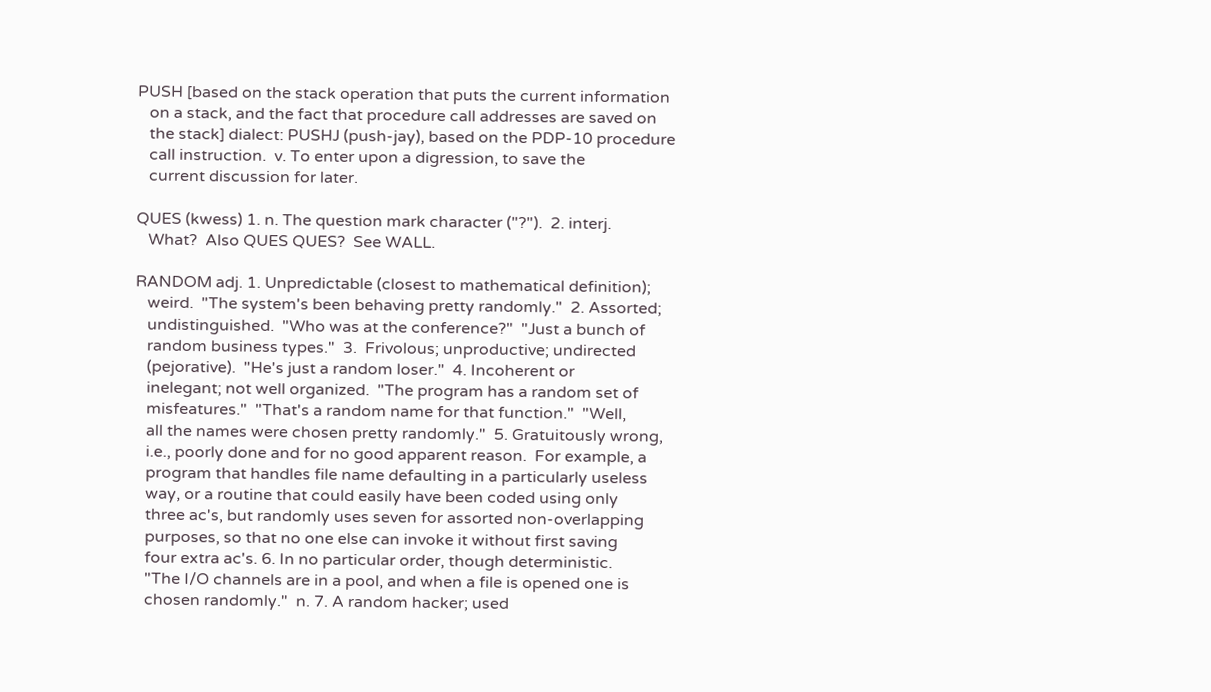PUSH [based on the stack operation that puts the current information
   on a stack, and the fact that procedure call addresses are saved on
   the stack] dialect: PUSHJ (push-jay), based on the PDP-10 procedure
   call instruction.  v. To enter upon a digression, to save the
   current discussion for later.

QUES (kwess) 1. n. The question mark character ("?").  2. interj.
   What?  Also QUES QUES?  See WALL.

RANDOM adj. 1. Unpredictable (closest to mathematical definition);
   weird.  "The system's been behaving pretty randomly."  2. Assorted;
   undistinguished.  "Who was at the conference?"  "Just a bunch of
   random business types."  3.  Frivolous; unproductive; undirected
   (pejorative).  "He's just a random loser."  4. Incoherent or
   inelegant; not well organized.  "The program has a random set of
   misfeatures."  "That's a random name for that function."  "Well,
   all the names were chosen pretty randomly."  5. Gratuitously wrong,
   i.e., poorly done and for no good apparent reason.  For example, a
   program that handles file name defaulting in a particularly useless
   way, or a routine that could easily have been coded using only
   three ac's, but randomly uses seven for assorted non-overlapping
   purposes, so that no one else can invoke it without first saving
   four extra ac's. 6. In no particular order, though deterministic.
   "The I/O channels are in a pool, and when a file is opened one is
   chosen randomly."  n. 7. A random hacker; used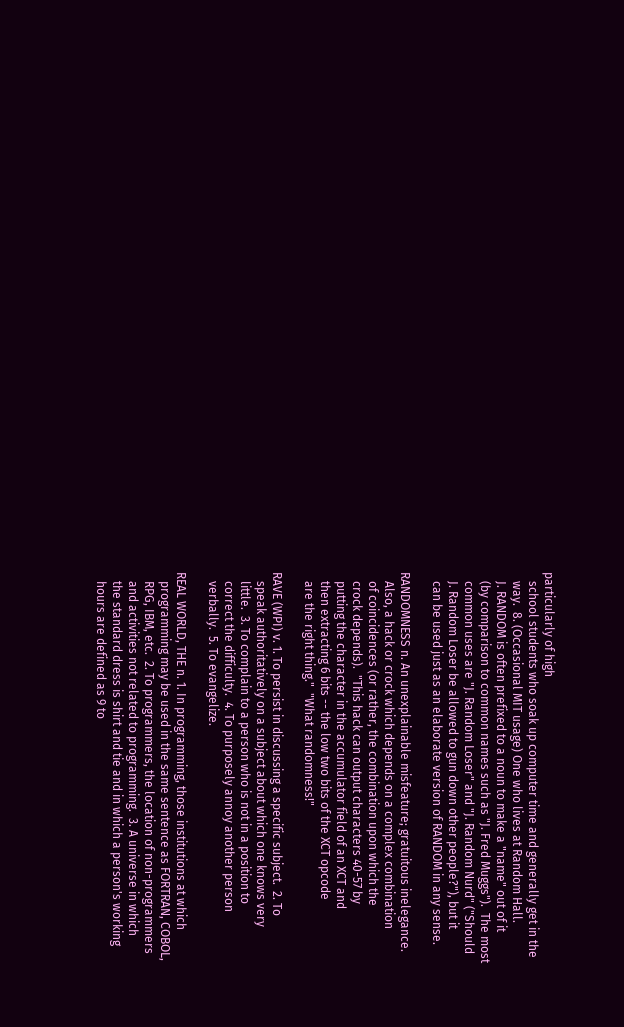particularly of high
   school students who soak up computer time and generally get in the
   way.  8. (Occasional MIT usage) One who lives at Random Hall.
   J. RANDOM is often prefixed to a noun to make a "name" out of it
   (by comparison to common names such as "J. Fred Muggs").  The most
   common uses are "J. Random Loser" and "J. Random Nurd" ("Should
   J. Random Loser be allowed to gun down other people?"), but it
   can be used just as an elaborate version of RANDOM in any sense.

RANDOMNESS n. An unexplainable misfeature; gratuitous inelegance.
   Also, a hack or crock which depends on a complex combination
   of coincidences (or rather, the combination upon which the
   crock depends).  "This hack can output characters 40-57 by
   putting the character in the accumulator field of an XCT and
   then extracting 6 bits -- the low two bits of the XCT opcode
   are the right thing."  "What randomness!"

RAVE (WPI) v. 1. To persist in discussing a specific subject.  2. To
   speak authoritatively on a subject about which one knows very
   little.  3. To complain to a person who is not in a position to
   correct the difficulty.  4. To purposely annoy another person
   verbally.  5. To evangelize.

REAL WORLD, THE n. 1. In programming, those institutions at which
   programming may be used in the same sentence as FORTRAN, COBOL,
   RPG, IBM, etc.  2. To programmers, the location of non-programmers
   and activities not related to programming.  3. A universe in which
   the standard dress is shirt and tie and in which a person's working
   hours are defined as 9 to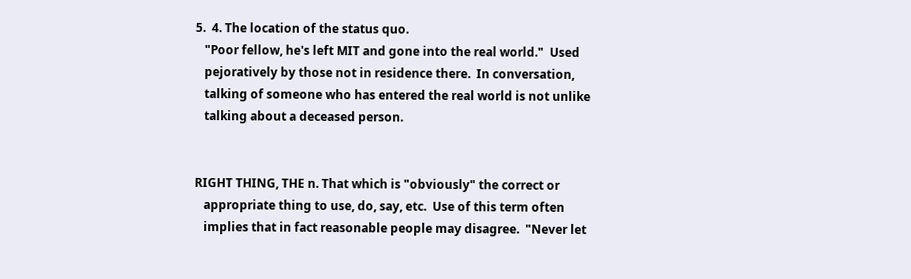5.  4. The location of the status quo.
   "Poor fellow, he's left MIT and gone into the real world."  Used
   pejoratively by those not in residence there.  In conversation,
   talking of someone who has entered the real world is not unlike
   talking about a deceased person.


RIGHT THING, THE n. That which is "obviously" the correct or
   appropriate thing to use, do, say, etc.  Use of this term often
   implies that in fact reasonable people may disagree.  "Never let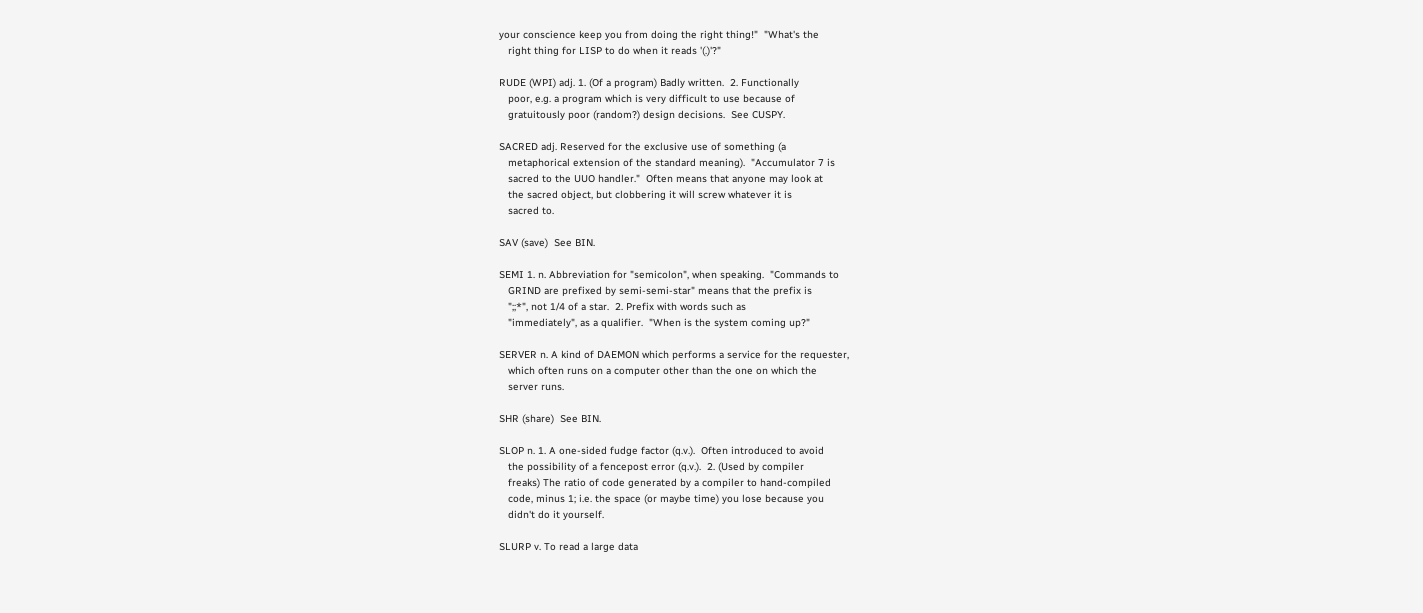your conscience keep you from doing the right thing!"  "What's the
   right thing for LISP to do when it reads '(.)'?"

RUDE (WPI) adj. 1. (Of a program) Badly written.  2. Functionally
   poor, e.g. a program which is very difficult to use because of
   gratuitously poor (random?) design decisions.  See CUSPY.

SACRED adj. Reserved for the exclusive use of something (a
   metaphorical extension of the standard meaning).  "Accumulator 7 is
   sacred to the UUO handler."  Often means that anyone may look at
   the sacred object, but clobbering it will screw whatever it is
   sacred to.

SAV (save)  See BIN.

SEMI 1. n. Abbreviation for "semicolon", when speaking.  "Commands to
   GRIND are prefixed by semi-semi-star" means that the prefix is
   ";;*", not 1/4 of a star.  2. Prefix with words such as
   "immediately", as a qualifier.  "When is the system coming up?"

SERVER n. A kind of DAEMON which performs a service for the requester,
   which often runs on a computer other than the one on which the
   server runs.

SHR (share)  See BIN.

SLOP n. 1. A one-sided fudge factor (q.v.).  Often introduced to avoid
   the possibility of a fencepost error (q.v.).  2. (Used by compiler
   freaks) The ratio of code generated by a compiler to hand-compiled
   code, minus 1; i.e. the space (or maybe time) you lose because you
   didn't do it yourself.

SLURP v. To read a large data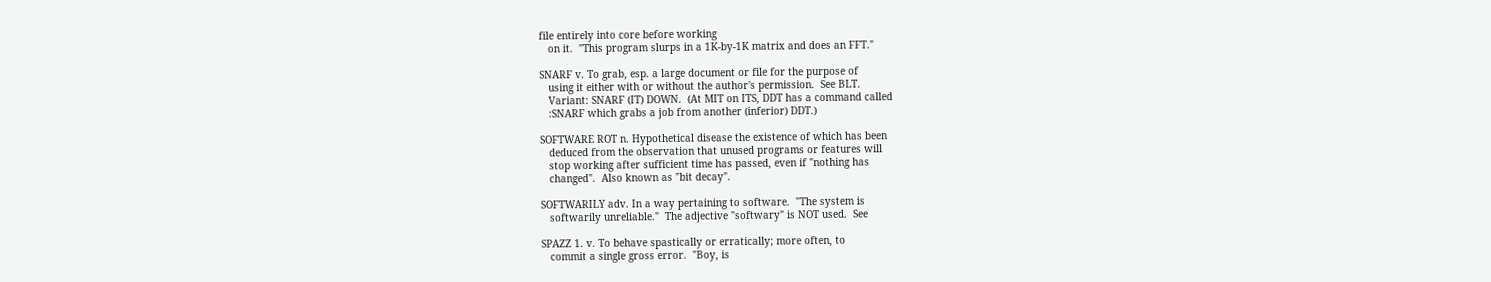file entirely into core before working
   on it.  "This program slurps in a 1K-by-1K matrix and does an FFT."

SNARF v. To grab, esp. a large document or file for the purpose of
   using it either with or without the author's permission.  See BLT.
   Variant: SNARF (IT) DOWN.  (At MIT on ITS, DDT has a command called
   :SNARF which grabs a job from another (inferior) DDT.)

SOFTWARE ROT n. Hypothetical disease the existence of which has been
   deduced from the observation that unused programs or features will
   stop working after sufficient time has passed, even if "nothing has
   changed".  Also known as "bit decay".

SOFTWARILY adv. In a way pertaining to software.  "The system is
   softwarily unreliable."  The adjective "softwary" is NOT used.  See

SPAZZ 1. v. To behave spastically or erratically; more often, to
   commit a single gross error.  "Boy, is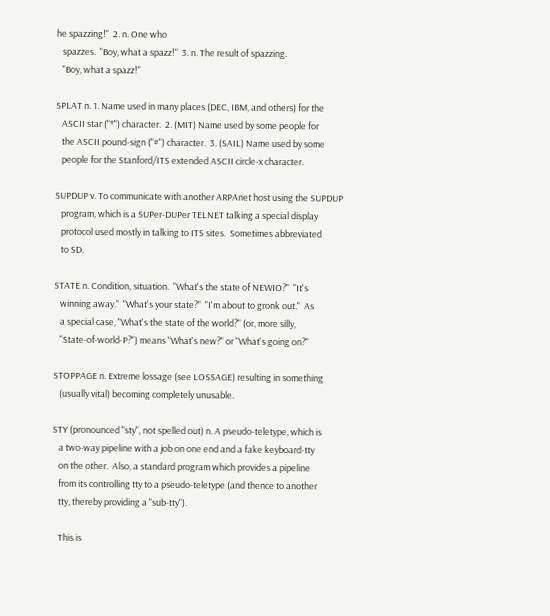he spazzing!"  2. n. One who
   spazzes.  "Boy, what a spazz!"  3. n. The result of spazzing.
   "Boy, what a spazz!"

SPLAT n. 1. Name used in many places (DEC, IBM, and others) for the
   ASCII star ("*") character.  2. (MIT) Name used by some people for
   the ASCII pound-sign ("#") character.  3. (SAIL) Name used by some
   people for the Stanford/ITS extended ASCII circle-x character.

SUPDUP v. To communicate with another ARPAnet host using the SUPDUP
   program, which is a SUPer-DUPer TELNET talking a special display
   protocol used mostly in talking to ITS sites.  Sometimes abbreviated
   to SD.

STATE n. Condition, situation.  "What's the state of NEWIO?"  "It's
   winning away."  "What's your state?"  "I'm about to gronk out."  As
   a special case, "What's the state of the world?" (or, more silly,
   "State-of-world-P?") means "What's new?" or "What's going on?"

STOPPAGE n. Extreme lossage (see LOSSAGE) resulting in something
   (usually vital) becoming completely unusable.

STY (pronounced "sty", not spelled out) n. A pseudo-teletype, which is
   a two-way pipeline with a job on one end and a fake keyboard-tty
   on the other.  Also, a standard program which provides a pipeline
   from its controlling tty to a pseudo-teletype (and thence to another
   tty, thereby providing a "sub-tty").

   This is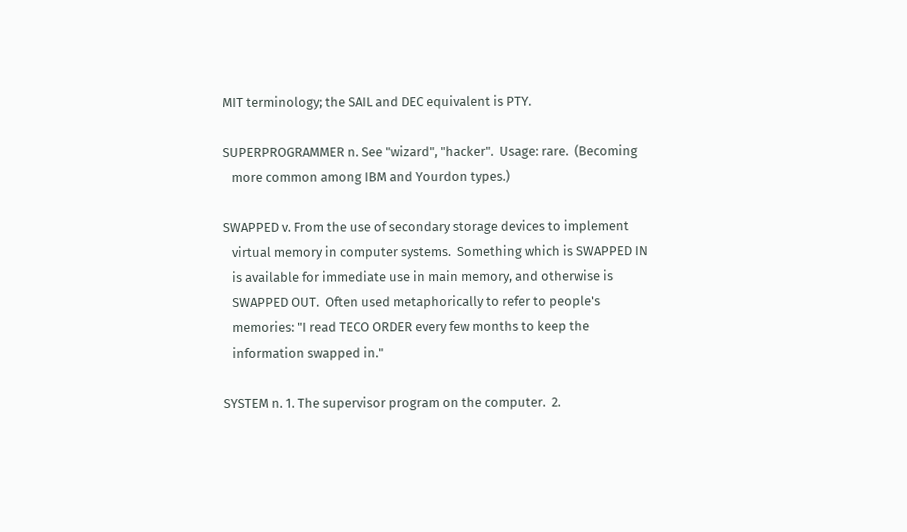MIT terminology; the SAIL and DEC equivalent is PTY.

SUPERPROGRAMMER n. See "wizard", "hacker".  Usage: rare.  (Becoming
   more common among IBM and Yourdon types.)

SWAPPED v. From the use of secondary storage devices to implement
   virtual memory in computer systems.  Something which is SWAPPED IN
   is available for immediate use in main memory, and otherwise is
   SWAPPED OUT.  Often used metaphorically to refer to people's
   memories: "I read TECO ORDER every few months to keep the
   information swapped in."

SYSTEM n. 1. The supervisor program on the computer.  2.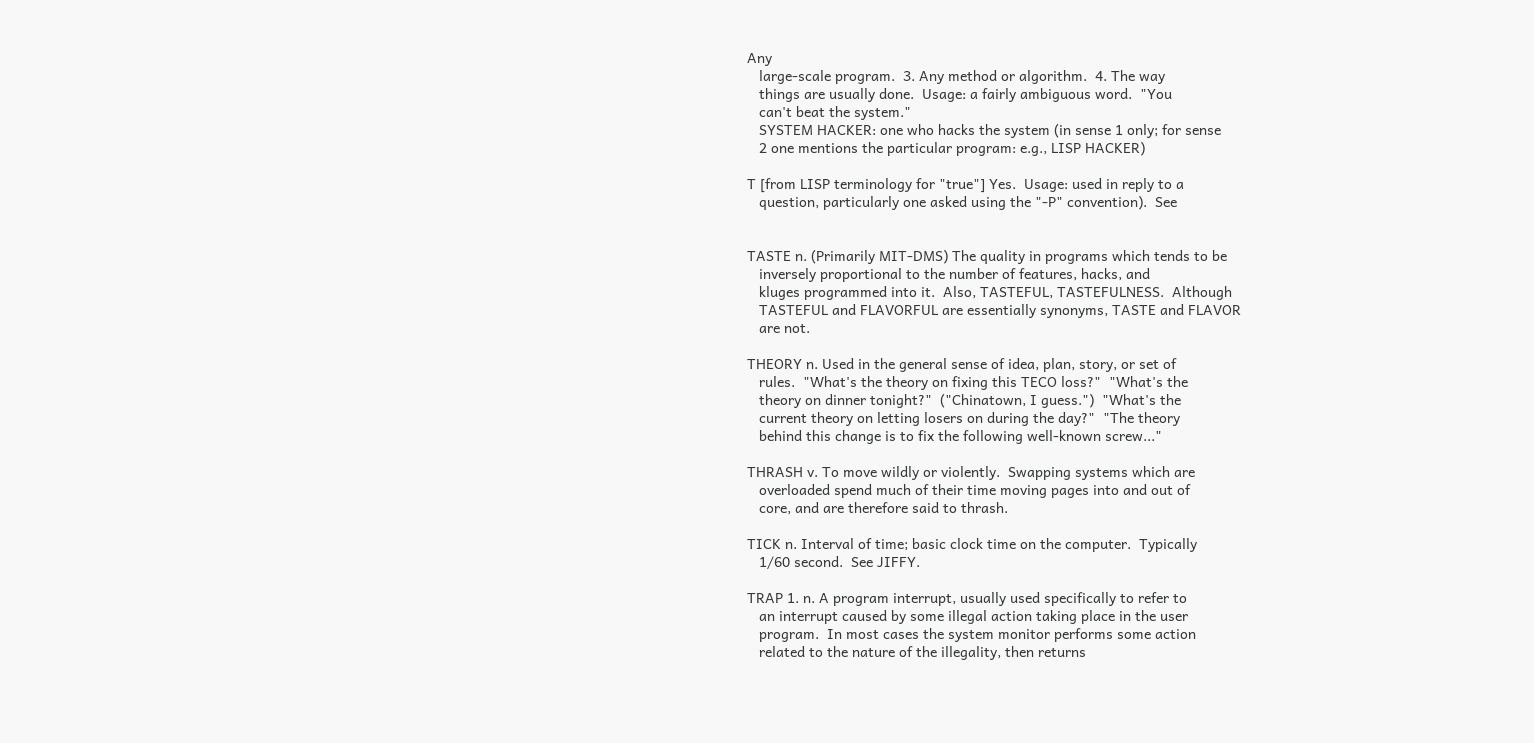Any
   large-scale program.  3. Any method or algorithm.  4. The way
   things are usually done.  Usage: a fairly ambiguous word.  "You
   can't beat the system."
   SYSTEM HACKER: one who hacks the system (in sense 1 only; for sense
   2 one mentions the particular program: e.g., LISP HACKER)

T [from LISP terminology for "true"] Yes.  Usage: used in reply to a
   question, particularly one asked using the "-P" convention).  See


TASTE n. (Primarily MIT-DMS) The quality in programs which tends to be
   inversely proportional to the number of features, hacks, and
   kluges programmed into it.  Also, TASTEFUL, TASTEFULNESS.  Although
   TASTEFUL and FLAVORFUL are essentially synonyms, TASTE and FLAVOR
   are not.

THEORY n. Used in the general sense of idea, plan, story, or set of
   rules.  "What's the theory on fixing this TECO loss?"  "What's the
   theory on dinner tonight?"  ("Chinatown, I guess.")  "What's the
   current theory on letting losers on during the day?"  "The theory
   behind this change is to fix the following well-known screw..."

THRASH v. To move wildly or violently.  Swapping systems which are
   overloaded spend much of their time moving pages into and out of
   core, and are therefore said to thrash.

TICK n. Interval of time; basic clock time on the computer.  Typically
   1/60 second.  See JIFFY.

TRAP 1. n. A program interrupt, usually used specifically to refer to
   an interrupt caused by some illegal action taking place in the user
   program.  In most cases the system monitor performs some action
   related to the nature of the illegality, then returns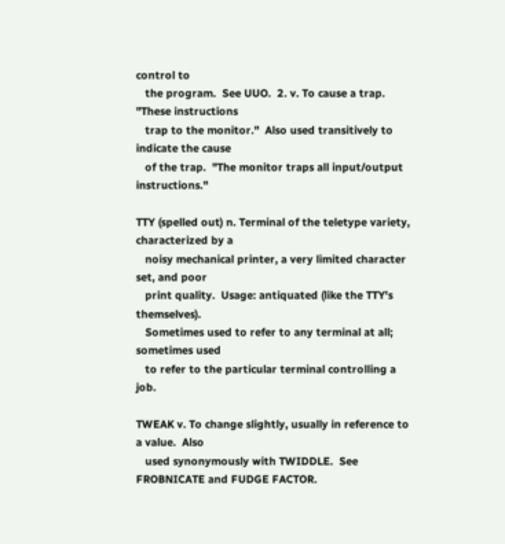control to
   the program.  See UUO.  2. v. To cause a trap.  "These instructions
   trap to the monitor."  Also used transitively to indicate the cause
   of the trap.  "The monitor traps all input/output instructions."

TTY (spelled out) n. Terminal of the teletype variety, characterized by a
   noisy mechanical printer, a very limited character set, and poor
   print quality.  Usage: antiquated (like the TTY's themselves).
   Sometimes used to refer to any terminal at all; sometimes used
   to refer to the particular terminal controlling a job.

TWEAK v. To change slightly, usually in reference to a value.  Also
   used synonymously with TWIDDLE.  See FROBNICATE and FUDGE FACTOR.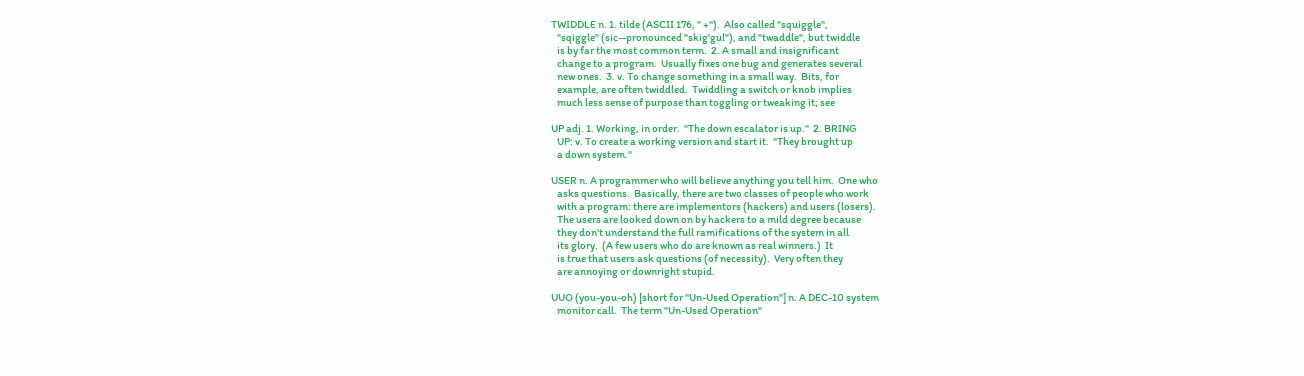TWIDDLE n. 1. tilde (ASCII 176, " +").  Also called "squiggle",
   "sqiggle" (sic--pronounced "skig'gul"), and "twaddle", but twiddle
   is by far the most common term.  2. A small and insignificant
   change to a program.  Usually fixes one bug and generates several
   new ones.  3. v. To change something in a small way.  Bits, for
   example, are often twiddled.  Twiddling a switch or knob implies
   much less sense of purpose than toggling or tweaking it; see

UP adj. 1. Working, in order.  "The down escalator is up."  2. BRING
   UP: v. To create a working version and start it.  "They brought up
   a down system."

USER n. A programmer who will believe anything you tell him.  One who
   asks questions.  Basically, there are two classes of people who work
   with a program: there are implementors (hackers) and users (losers).
   The users are looked down on by hackers to a mild degree because
   they don't understand the full ramifications of the system in all
   its glory.  (A few users who do are known as real winners.)  It
   is true that users ask questions (of necessity).  Very often they
   are annoying or downright stupid.

UUO (you-you-oh) [short for "Un-Used Operation"] n. A DEC-10 system
   monitor call.  The term "Un-Used Operation"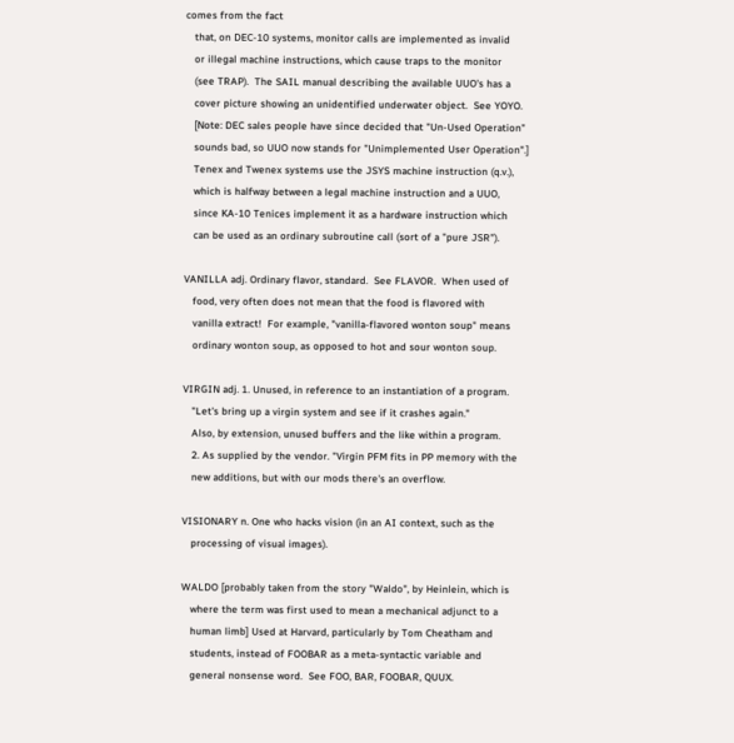comes from the fact
   that, on DEC-10 systems, monitor calls are implemented as invalid
   or illegal machine instructions, which cause traps to the monitor
   (see TRAP).  The SAIL manual describing the available UUO's has a
   cover picture showing an unidentified underwater object.  See YOYO.
   [Note: DEC sales people have since decided that "Un-Used Operation"
   sounds bad, so UUO now stands for "Unimplemented User Operation".]
   Tenex and Twenex systems use the JSYS machine instruction (q.v.),
   which is halfway between a legal machine instruction and a UUO,
   since KA-10 Tenices implement it as a hardware instruction which
   can be used as an ordinary subroutine call (sort of a "pure JSR").

VANILLA adj. Ordinary flavor, standard.  See FLAVOR.  When used of
   food, very often does not mean that the food is flavored with
   vanilla extract!  For example, "vanilla-flavored wonton soup" means
   ordinary wonton soup, as opposed to hot and sour wonton soup.

VIRGIN adj. 1. Unused, in reference to an instantiation of a program.
   "Let's bring up a virgin system and see if it crashes again."
   Also, by extension, unused buffers and the like within a program.
   2. As supplied by the vendor. "Virgin PFM fits in PP memory with the
   new additions, but with our mods there's an overflow.

VISIONARY n. One who hacks vision (in an AI context, such as the
   processing of visual images).

WALDO [probably taken from the story "Waldo", by Heinlein, which is
   where the term was first used to mean a mechanical adjunct to a
   human limb] Used at Harvard, particularly by Tom Cheatham and
   students, instead of FOOBAR as a meta-syntactic variable and
   general nonsense word.  See FOO, BAR, FOOBAR, QUUX.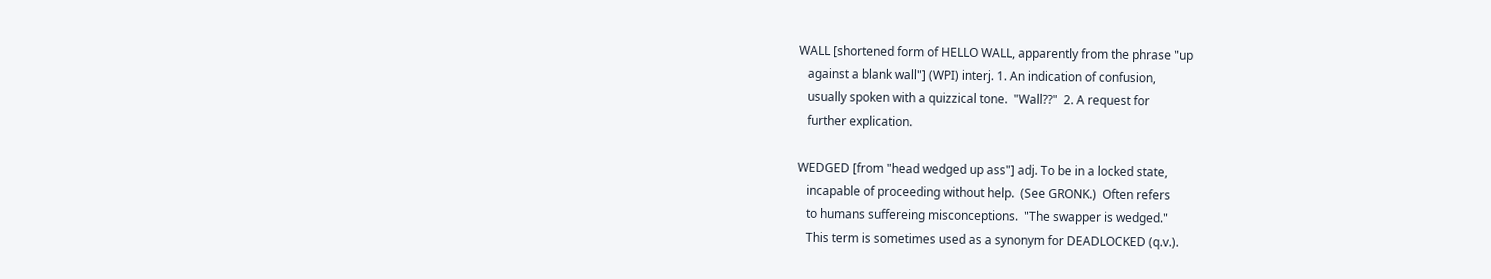WALL [shortened form of HELLO WALL, apparently from the phrase "up
   against a blank wall"] (WPI) interj. 1. An indication of confusion,
   usually spoken with a quizzical tone.  "Wall??"  2. A request for
   further explication.

WEDGED [from "head wedged up ass"] adj. To be in a locked state,
   incapable of proceeding without help.  (See GRONK.)  Often refers
   to humans suffereing misconceptions.  "The swapper is wedged."
   This term is sometimes used as a synonym for DEADLOCKED (q.v.).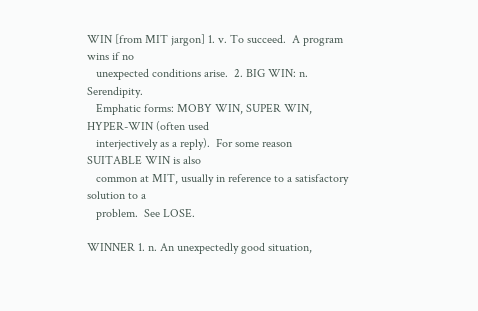WIN [from MIT jargon] 1. v. To succeed.  A program wins if no
   unexpected conditions arise.  2. BIG WIN: n. Serendipity.
   Emphatic forms: MOBY WIN, SUPER WIN, HYPER-WIN (often used
   interjectively as a reply).  For some reason SUITABLE WIN is also
   common at MIT, usually in reference to a satisfactory solution to a
   problem.  See LOSE.

WINNER 1. n. An unexpectedly good situation,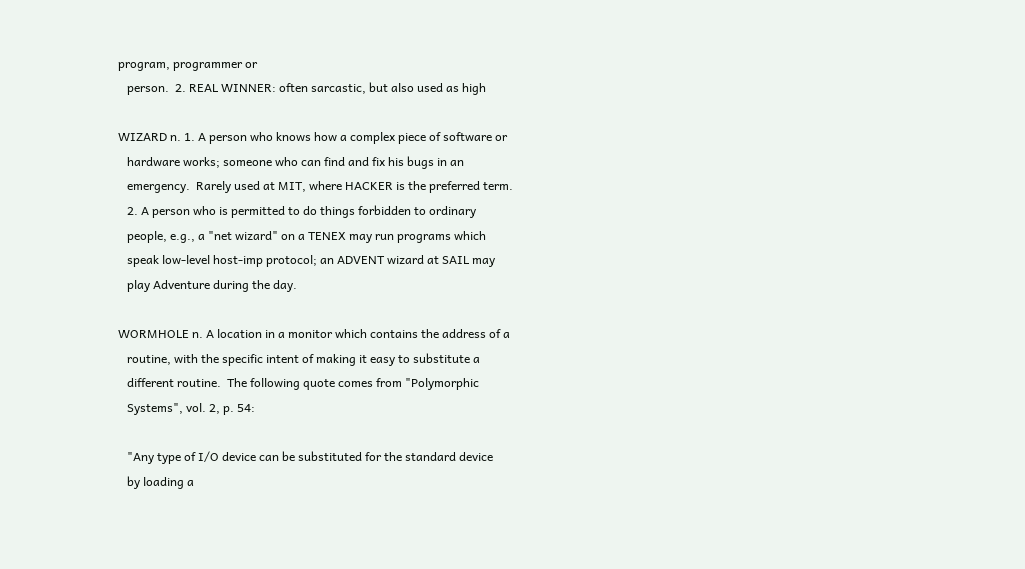program, programmer or
   person.  2. REAL WINNER: often sarcastic, but also used as high

WIZARD n. 1. A person who knows how a complex piece of software or
   hardware works; someone who can find and fix his bugs in an
   emergency.  Rarely used at MIT, where HACKER is the preferred term.
   2. A person who is permitted to do things forbidden to ordinary
   people, e.g., a "net wizard" on a TENEX may run programs which
   speak low-level host-imp protocol; an ADVENT wizard at SAIL may
   play Adventure during the day.

WORMHOLE n. A location in a monitor which contains the address of a
   routine, with the specific intent of making it easy to substitute a
   different routine.  The following quote comes from "Polymorphic
   Systems", vol. 2, p. 54:

   "Any type of I/O device can be substituted for the standard device
   by loading a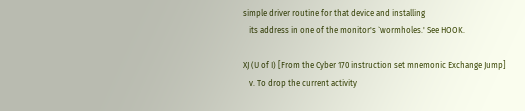simple driver routine for that device and installing
   its address in one of the monitor's `wormholes.' See HOOK.

XJ (U of I) [From the Cyber 170 instruction set mnemonic Exchange Jump]
   v. To drop the current activity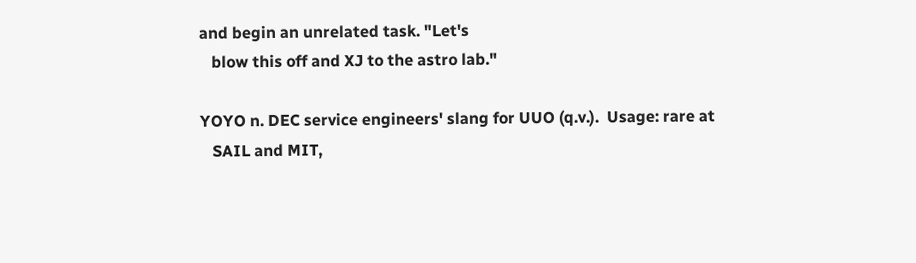and begin an unrelated task. "Let's
   blow this off and XJ to the astro lab."

YOYO n. DEC service engineers' slang for UUO (q.v.).  Usage: rare at
   SAIL and MIT,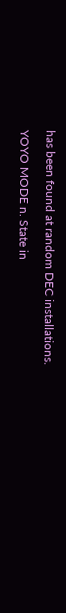has been found at random DEC installations.

YOYO MODE n. State in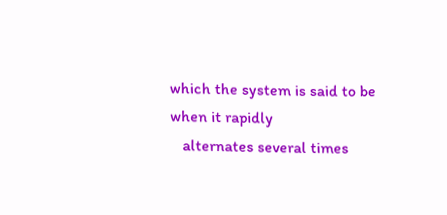which the system is said to be when it rapidly
   alternates several times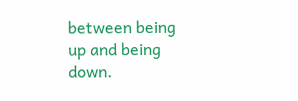between being up and being down.